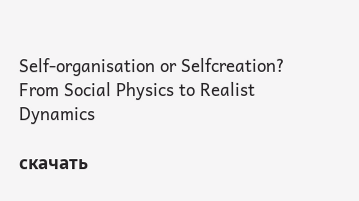Self-organisation or Selfcreation? From Social Physics to Realist Dynamics

скачать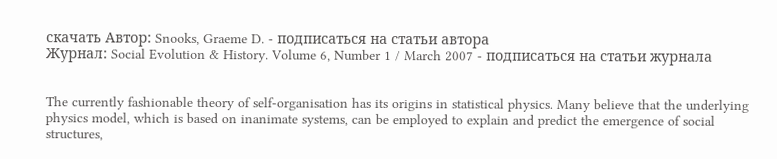скачать Автор: Snooks, Graeme D. - подписаться на статьи автора
Журнал: Social Evolution & History. Volume 6, Number 1 / March 2007 - подписаться на статьи журнала


The currently fashionable theory of self-organisation has its origins in statistical physics. Many believe that the underlying physics model, which is based on inanimate systems, can be employed to explain and predict the emergence of social structures,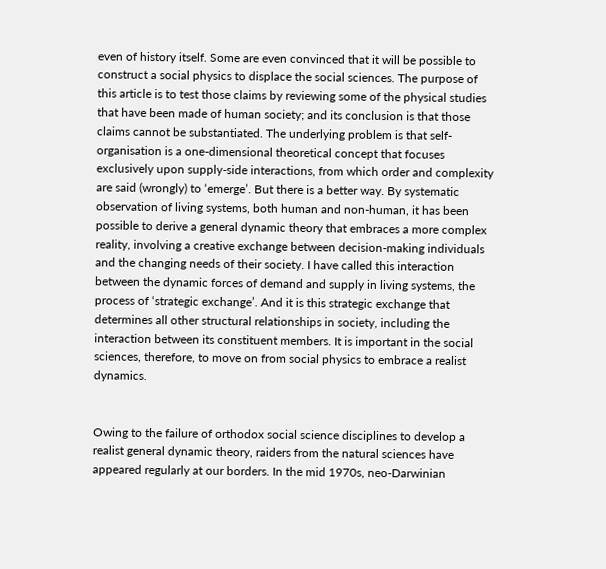even of history itself. Some are even convinced that it will be possible to construct a social physics to displace the social sciences. The purpose of this article is to test those claims by reviewing some of the physical studies that have been made of human society; and its conclusion is that those claims cannot be substantiated. The underlying problem is that self-organisation is a one-dimensional theoretical concept that focuses exclusively upon supply-side interactions, from which order and complexity are said (wrongly) to ‘emerge’. But there is a better way. By systematic observation of living systems, both human and non-human, it has been possible to derive a general dynamic theory that embraces a more complex reality, involving a creative exchange between decision-making individuals and the changing needs of their society. I have called this interaction between the dynamic forces of demand and supply in living systems, the process of ‘strategic exchange’. And it is this strategic exchange that determines all other structural relationships in society, including the interaction between its constituent members. It is important in the social sciences, therefore, to move on from social physics to embrace a realist dynamics.


Owing to the failure of orthodox social science disciplines to develop a realist general dynamic theory, raiders from the natural sciences have appeared regularly at our borders. In the mid 1970s, neo-Darwinian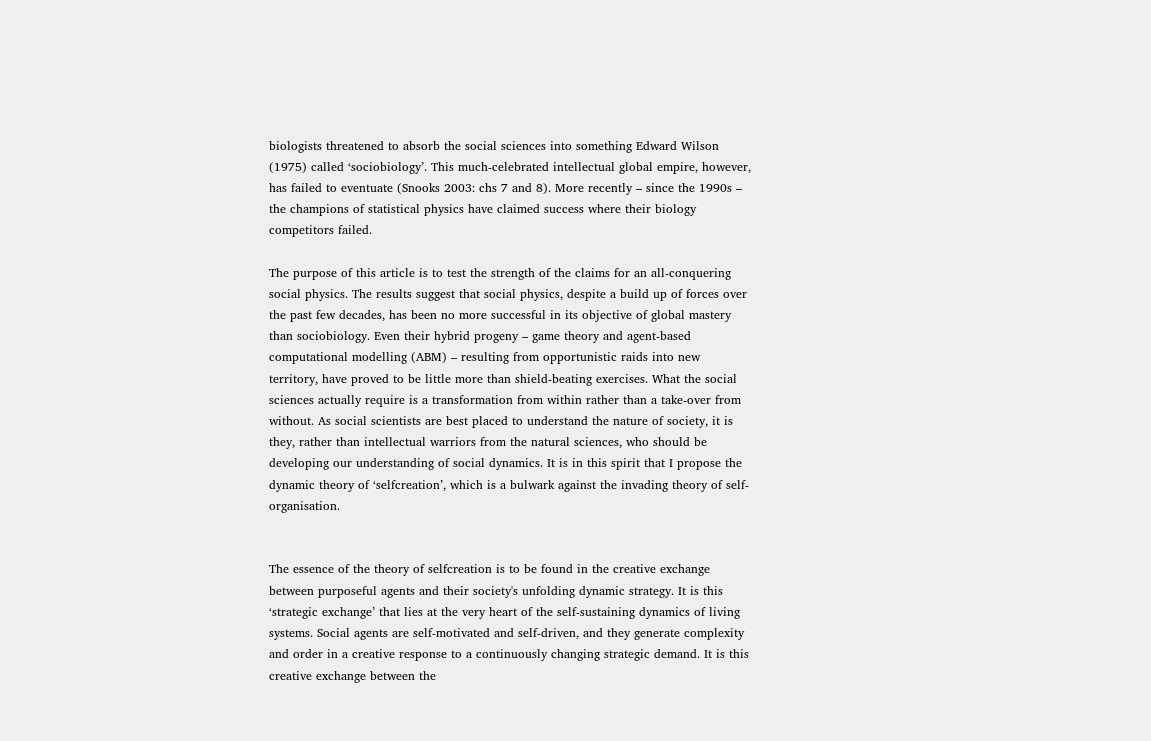biologists threatened to absorb the social sciences into something Edward Wilson (1975) called ‘sociobiology’. This much-celebrated intellectual global empire, however, has failed to eventuate (Snooks 2003: chs 7 and 8). More recently – since the 1990s – the champions of statistical physics have claimed success where their biology competitors failed.

The purpose of this article is to test the strength of the claims for an all-conquering social physics. The results suggest that social physics, despite a build up of forces over the past few decades, has been no more successful in its objective of global mastery than sociobiology. Even their hybrid progeny – game theory and agent-based computational modelling (ABM) – resulting from opportunistic raids into new territory, have proved to be little more than shield-beating exercises. What the social sciences actually require is a transformation from within rather than a take-over from without. As social scientists are best placed to understand the nature of society, it is they, rather than intellectual warriors from the natural sciences, who should be developing our understanding of social dynamics. It is in this spirit that I propose the dynamic theory of ‘selfcreation’, which is a bulwark against the invading theory of self-organisation.


The essence of the theory of selfcreation is to be found in the creative exchange between purposeful agents and their society's unfolding dynamic strategy. It is this ‘strategic exchange’ that lies at the very heart of the self-sustaining dynamics of living systems. Social agents are self-motivated and self-driven, and they generate complexity and order in a creative response to a continuously changing strategic demand. It is this creative exchange between the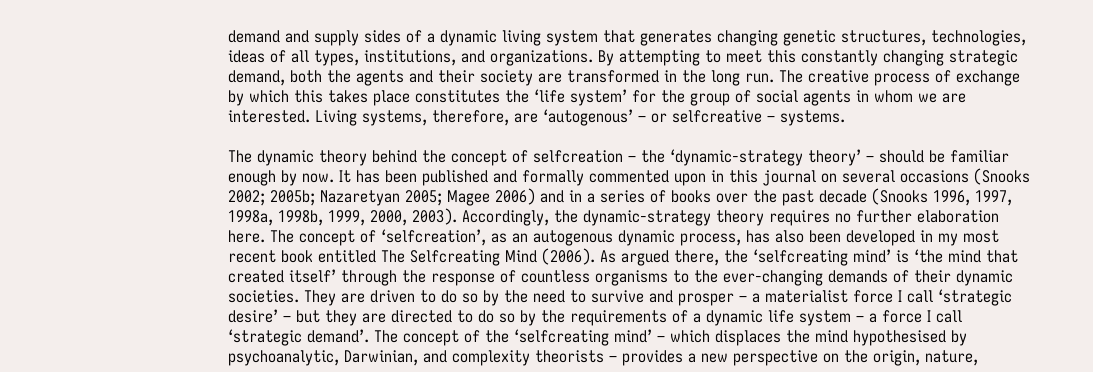demand and supply sides of a dynamic living system that generates changing genetic structures, technologies, ideas of all types, institutions, and organizations. By attempting to meet this constantly changing strategic demand, both the agents and their society are transformed in the long run. The creative process of exchange by which this takes place constitutes the ‘life system’ for the group of social agents in whom we are interested. Living systems, therefore, are ‘autogenous’ – or selfcreative – systems.

The dynamic theory behind the concept of selfcreation – the ‘dynamic-strategy theory’ – should be familiar enough by now. It has been published and formally commented upon in this journal on several occasions (Snooks 2002; 2005b; Nazaretyan 2005; Magee 2006) and in a series of books over the past decade (Snooks 1996, 1997, 1998a, 1998b, 1999, 2000, 2003). Accordingly, the dynamic-strategy theory requires no further elaboration here. The concept of ‘selfcreation’, as an autogenous dynamic process, has also been developed in my most recent book entitled The Selfcreating Mind (2006). As argued there, the ‘selfcreating mind’ is ‘the mind that created itself’ through the response of countless organisms to the ever-changing demands of their dynamic societies. They are driven to do so by the need to survive and prosper – a materialist force I call ‘strategic desire’ – but they are directed to do so by the requirements of a dynamic life system – a force I call ‘strategic demand’. The concept of the ‘selfcreating mind’ – which displaces the mind hypothesised by psychoanalytic, Darwinian, and complexity theorists – provides a new perspective on the origin, nature,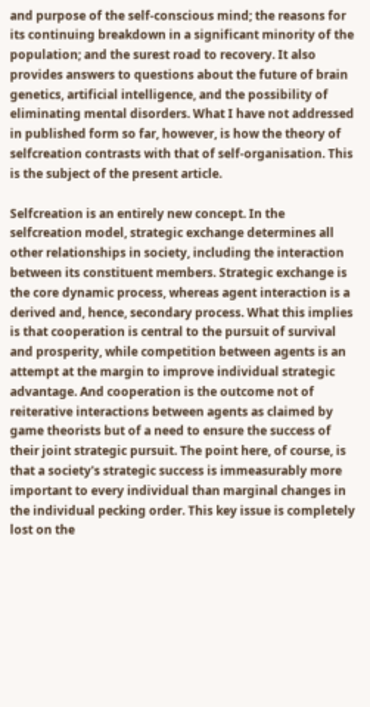and purpose of the self-conscious mind; the reasons for its continuing breakdown in a significant minority of the population; and the surest road to recovery. It also provides answers to questions about the future of brain genetics, artificial intelligence, and the possibility of eliminating mental disorders. What I have not addressed in published form so far, however, is how the theory of selfcreation contrasts with that of self-organisation. This is the subject of the present article.

Selfcreation is an entirely new concept. In the selfcreation model, strategic exchange determines all other relationships in society, including the interaction between its constituent members. Strategic exchange is the core dynamic process, whereas agent interaction is a derived and, hence, secondary process. What this implies is that cooperation is central to the pursuit of survival and prosperity, while competition between agents is an attempt at the margin to improve individual strategic advantage. And cooperation is the outcome not of reiterative interactions between agents as claimed by game theorists but of a need to ensure the success of their joint strategic pursuit. The point here, of course, is that a society's strategic success is immeasurably more important to every individual than marginal changes in the individual pecking order. This key issue is completely lost on the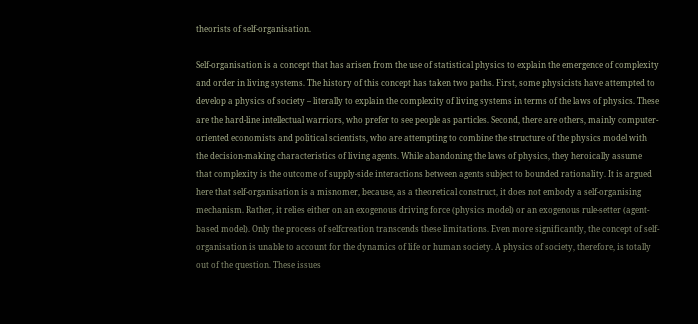theorists of self-organisation.

Self-organisation is a concept that has arisen from the use of statistical physics to explain the emergence of complexity and order in living systems. The history of this concept has taken two paths. First, some physicists have attempted to develop a physics of society – literally to explain the complexity of living systems in terms of the laws of physics. These are the hard-line intellectual warriors, who prefer to see people as particles. Second, there are others, mainly computer-oriented economists and political scientists, who are attempting to combine the structure of the physics model with the decision-making characteristics of living agents. While abandoning the laws of physics, they heroically assume that complexity is the outcome of supply-side interactions between agents subject to bounded rationality. It is argued here that self-organisation is a misnomer, because, as a theoretical construct, it does not embody a self-organising mechanism. Rather, it relies either on an exogenous driving force (physics model) or an exogenous rule-setter (agent-based model). Only the process of selfcreation transcends these limitations. Even more significantly, the concept of self-organisation is unable to account for the dynamics of life or human society. A physics of society, therefore, is totally out of the question. These issues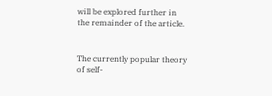will be explored further in the remainder of the article.


The currently popular theory of self-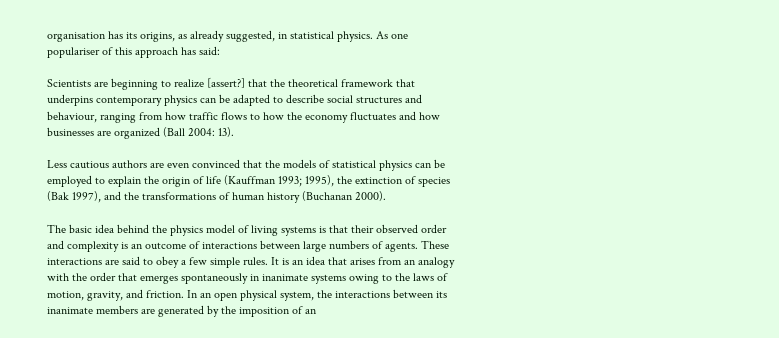organisation has its origins, as already suggested, in statistical physics. As one populariser of this approach has said:

Scientists are beginning to realize [assert?] that the theoretical framework that underpins contemporary physics can be adapted to describe social structures and behaviour, ranging from how traffic flows to how the economy fluctuates and how businesses are organized (Ball 2004: 13).

Less cautious authors are even convinced that the models of statistical physics can be employed to explain the origin of life (Kauffman 1993; 1995), the extinction of species (Bak 1997), and the transformations of human history (Buchanan 2000).

The basic idea behind the physics model of living systems is that their observed order and complexity is an outcome of interactions between large numbers of agents. These interactions are said to obey a few simple rules. It is an idea that arises from an analogy with the order that emerges spontaneously in inanimate systems owing to the laws of motion, gravity, and friction. In an open physical system, the interactions between its inanimate members are generated by the imposition of an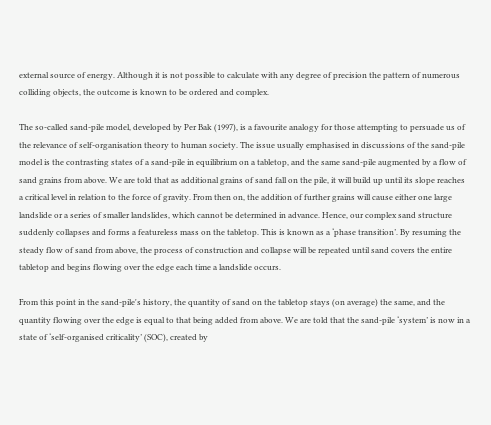external source of energy. Although it is not possible to calculate with any degree of precision the pattern of numerous colliding objects, the outcome is known to be ordered and complex.

The so-called sand-pile model, developed by Per Bak (1997), is a favourite analogy for those attempting to persuade us of the relevance of self-organisation theory to human society. The issue usually emphasised in discussions of the sand-pile model is the contrasting states of a sand-pile in equilibrium on a tabletop, and the same sand-pile augmented by a flow of sand grains from above. We are told that as additional grains of sand fall on the pile, it will build up until its slope reaches a critical level in relation to the force of gravity. From then on, the addition of further grains will cause either one large landslide or a series of smaller landslides, which cannot be determined in advance. Hence, our complex sand structure suddenly collapses and forms a featureless mass on the tabletop. This is known as a ‘phase transition’. By resuming the steady flow of sand from above, the process of construction and collapse will be repeated until sand covers the entire tabletop and begins flowing over the edge each time a landslide occurs.

From this point in the sand-pile's history, the quantity of sand on the tabletop stays (on average) the same, and the quantity flowing over the edge is equal to that being added from above. We are told that the sand-pile ‘system’ is now in a state of ‘self-organised criticality’ (SOC), created by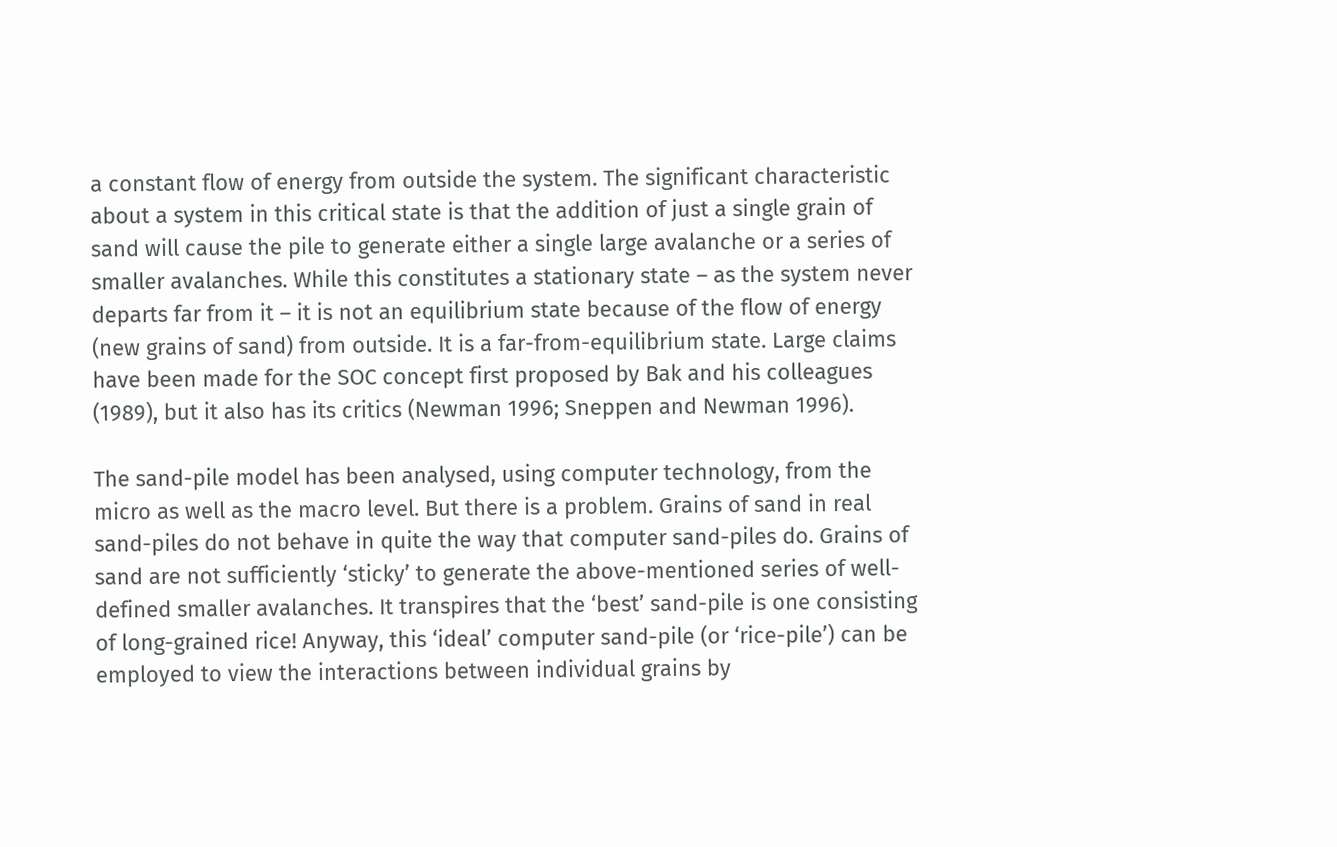a constant flow of energy from outside the system. The significant characteristic about a system in this critical state is that the addition of just a single grain of sand will cause the pile to generate either a single large avalanche or a series of smaller avalanches. While this constitutes a stationary state – as the system never departs far from it – it is not an equilibrium state because of the flow of energy (new grains of sand) from outside. It is a far-from-equilibrium state. Large claims have been made for the SOC concept first proposed by Bak and his colleagues (1989), but it also has its critics (Newman 1996; Sneppen and Newman 1996).

The sand-pile model has been analysed, using computer technology, from the micro as well as the macro level. But there is a problem. Grains of sand in real sand-piles do not behave in quite the way that computer sand-piles do. Grains of sand are not sufficiently ‘sticky’ to generate the above-mentioned series of well-defined smaller avalanches. It transpires that the ‘best’ sand-pile is one consisting of long-grained rice! Anyway, this ‘ideal’ computer sand-pile (or ‘rice-pile’) can be employed to view the interactions between individual grains by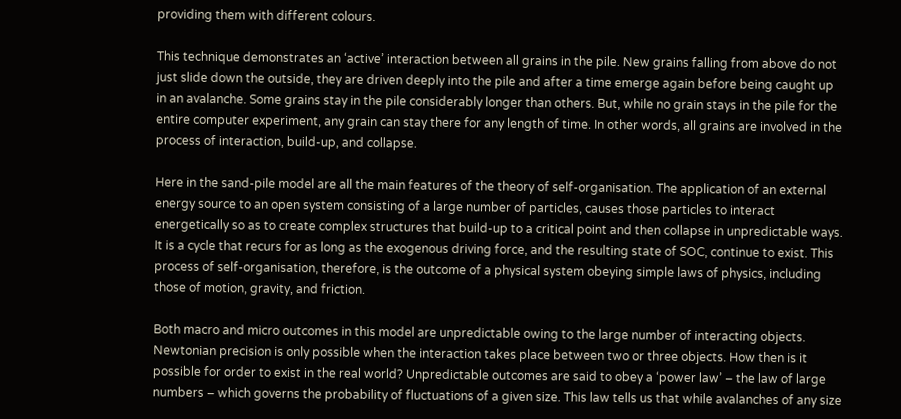providing them with different colours.

This technique demonstrates an ‘active’ interaction between all grains in the pile. New grains falling from above do not just slide down the outside, they are driven deeply into the pile and after a time emerge again before being caught up in an avalanche. Some grains stay in the pile considerably longer than others. But, while no grain stays in the pile for the entire computer experiment, any grain can stay there for any length of time. In other words, all grains are involved in the process of interaction, build-up, and collapse.

Here in the sand-pile model are all the main features of the theory of self-organisation. The application of an external energy source to an open system consisting of a large number of particles, causes those particles to interact energetically so as to create complex structures that build-up to a critical point and then collapse in unpredictable ways. It is a cycle that recurs for as long as the exogenous driving force, and the resulting state of SOC, continue to exist. This process of self-organisation, therefore, is the outcome of a physical system obeying simple laws of physics, including those of motion, gravity, and friction.

Both macro and micro outcomes in this model are unpredictable owing to the large number of interacting objects. Newtonian precision is only possible when the interaction takes place between two or three objects. How then is it possible for order to exist in the real world? Unpredictable outcomes are said to obey a ‘power law’ – the law of large numbers – which governs the probability of fluctuations of a given size. This law tells us that while avalanches of any size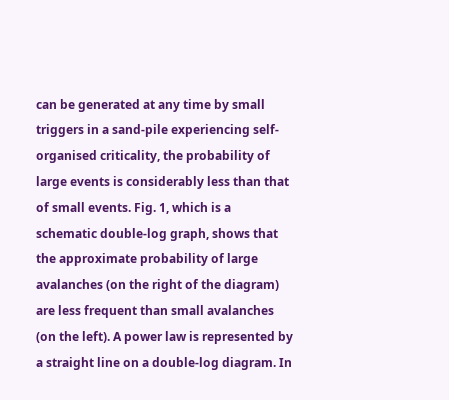can be generated at any time by small triggers in a sand-pile experiencing self-organised criticality, the probability of large events is considerably less than that of small events. Fig. 1, which is a schematic double-log graph, shows that the approximate probability of large avalanches (on the right of the diagram) are less frequent than small avalanches (on the left). A power law is represented by a straight line on a double-log diagram. In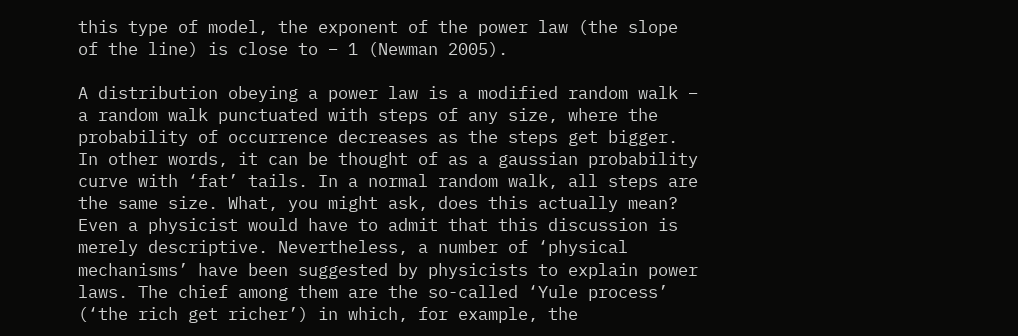this type of model, the exponent of the power law (the slope of the line) is close to – 1 (Newman 2005).

A distribution obeying a power law is a modified random walk – a random walk punctuated with steps of any size, where the probability of occurrence decreases as the steps get bigger. In other words, it can be thought of as a gaussian probability curve with ‘fat’ tails. In a normal random walk, all steps are the same size. What, you might ask, does this actually mean? Even a physicist would have to admit that this discussion is merely descriptive. Nevertheless, a number of ‘physical mechanisms’ have been suggested by physicists to explain power laws. The chief among them are the so-called ‘Yule process’ (‘the rich get richer’) in which, for example, the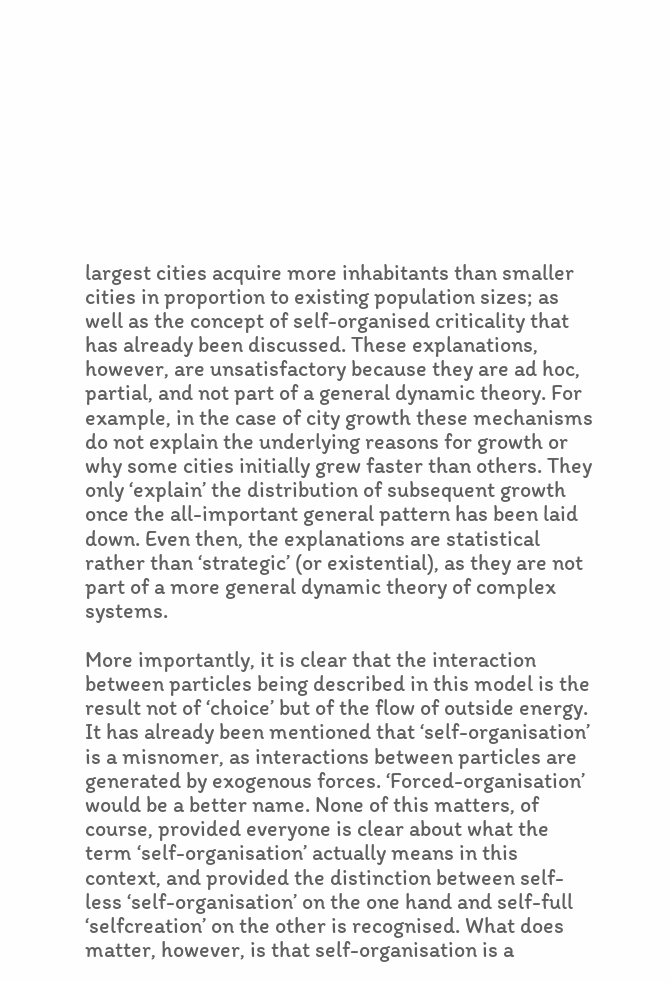largest cities acquire more inhabitants than smaller cities in proportion to existing population sizes; as well as the concept of self-organised criticality that has already been discussed. These explanations, however, are unsatisfactory because they are ad hoc, partial, and not part of a general dynamic theory. For example, in the case of city growth these mechanisms do not explain the underlying reasons for growth or why some cities initially grew faster than others. They only ‘explain’ the distribution of subsequent growth once the all-important general pattern has been laid down. Even then, the explanations are statistical rather than ‘strategic’ (or existential), as they are not part of a more general dynamic theory of complex systems.

More importantly, it is clear that the interaction between particles being described in this model is the result not of ‘choice’ but of the flow of outside energy. It has already been mentioned that ‘self-organisation’ is a misnomer, as interactions between particles are generated by exogenous forces. ‘Forced-organisation’ would be a better name. None of this matters, of course, provided everyone is clear about what the term ‘self-organisation’ actually means in this context, and provided the distinction between self-less ‘self-organisation’ on the one hand and self-full ‘selfcreation’ on the other is recognised. What does matter, however, is that self-organisation is a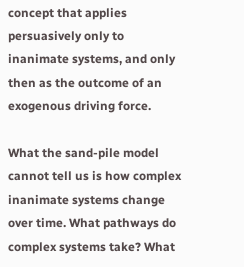concept that applies persuasively only to inanimate systems, and only then as the outcome of an exogenous driving force.

What the sand-pile model cannot tell us is how complex inanimate systems change over time. What pathways do complex systems take? What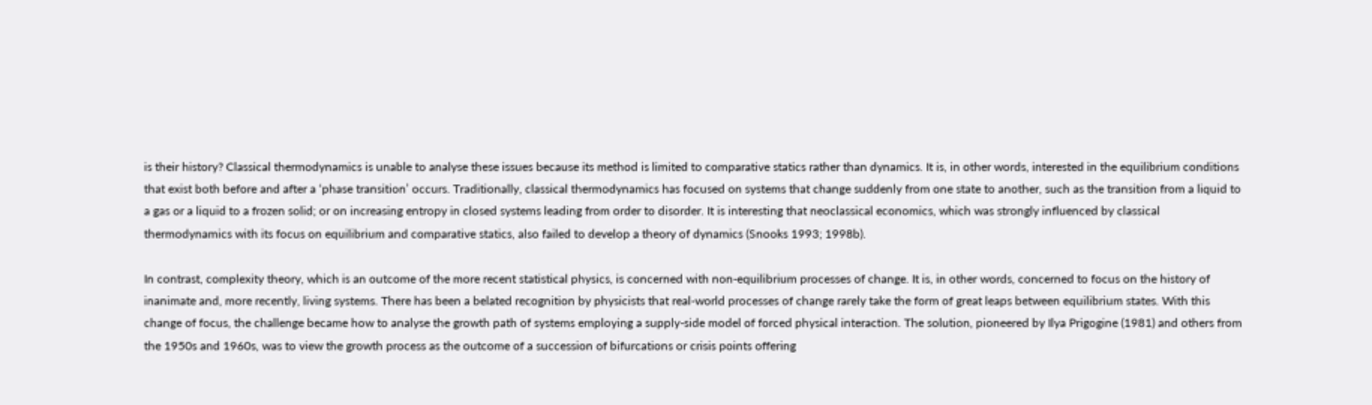is their history? Classical thermodynamics is unable to analyse these issues because its method is limited to comparative statics rather than dynamics. It is, in other words, interested in the equilibrium conditions that exist both before and after a ‘phase transition’ occurs. Traditionally, classical thermodynamics has focused on systems that change suddenly from one state to another, such as the transition from a liquid to a gas or a liquid to a frozen solid; or on increasing entropy in closed systems leading from order to disorder. It is interesting that neoclassical economics, which was strongly influenced by classical thermodynamics with its focus on equilibrium and comparative statics, also failed to develop a theory of dynamics (Snooks 1993; 1998b).

In contrast, complexity theory, which is an outcome of the more recent statistical physics, is concerned with non-equilibrium processes of change. It is, in other words, concerned to focus on the history of inanimate and, more recently, living systems. There has been a belated recognition by physicists that real-world processes of change rarely take the form of great leaps between equilibrium states. With this change of focus, the challenge became how to analyse the growth path of systems employing a supply-side model of forced physical interaction. The solution, pioneered by Ilya Prigogine (1981) and others from the 1950s and 1960s, was to view the growth process as the outcome of a succession of bifurcations or crisis points offering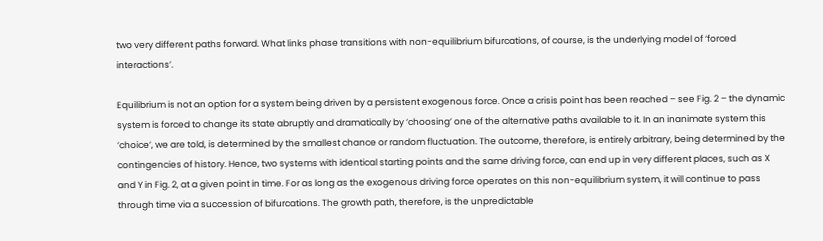two very different paths forward. What links phase transitions with non-equilibrium bifurcations, of course, is the underlying model of ‘forced interactions’.

Equilibrium is not an option for a system being driven by a persistent exogenous force. Once a crisis point has been reached – see Fig. 2 – the dynamic system is forced to change its state abruptly and dramatically by ‘choosing’ one of the alternative paths available to it. In an inanimate system this ‘choice’, we are told, is determined by the smallest chance or random fluctuation. The outcome, therefore, is entirely arbitrary, being determined by the contingencies of history. Hence, two systems with identical starting points and the same driving force, can end up in very different places, such as X and Y in Fig. 2, at a given point in time. For as long as the exogenous driving force operates on this non-equilibrium system, it will continue to pass through time via a succession of bifurcations. The growth path, therefore, is the unpredictable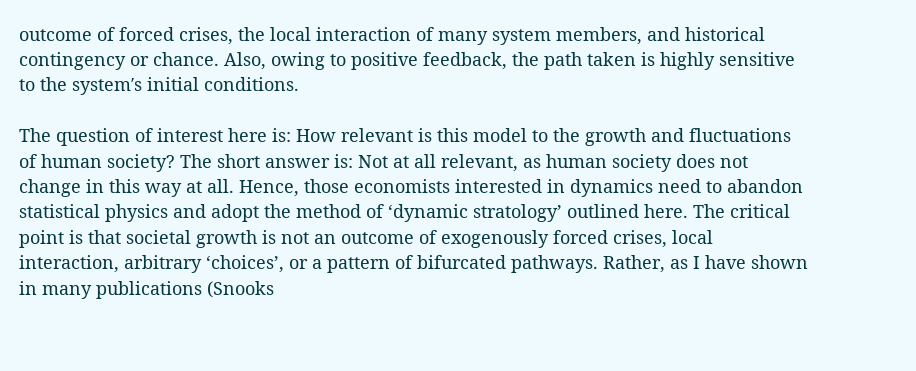outcome of forced crises, the local interaction of many system members, and historical contingency or chance. Also, owing to positive feedback, the path taken is highly sensitive to the system′s initial conditions.

The question of interest here is: How relevant is this model to the growth and fluctuations of human society? The short answer is: Not at all relevant, as human society does not change in this way at all. Hence, those economists interested in dynamics need to abandon statistical physics and adopt the method of ‘dynamic stratology’ outlined here. The critical point is that societal growth is not an outcome of exogenously forced crises, local interaction, arbitrary ‘choices’, or a pattern of bifurcated pathways. Rather, as I have shown in many publications (Snooks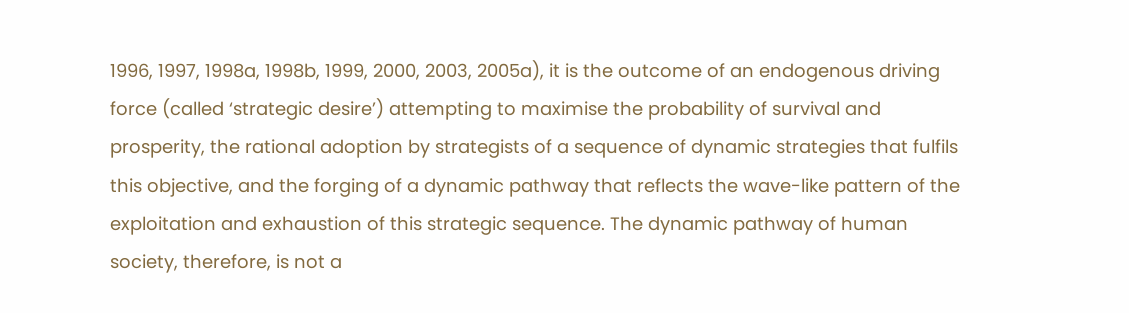1996, 1997, 1998a, 1998b, 1999, 2000, 2003, 2005a), it is the outcome of an endogenous driving force (called ‘strategic desire’) attempting to maximise the probability of survival and prosperity, the rational adoption by strategists of a sequence of dynamic strategies that fulfils this objective, and the forging of a dynamic pathway that reflects the wave-like pattern of the exploitation and exhaustion of this strategic sequence. The dynamic pathway of human society, therefore, is not a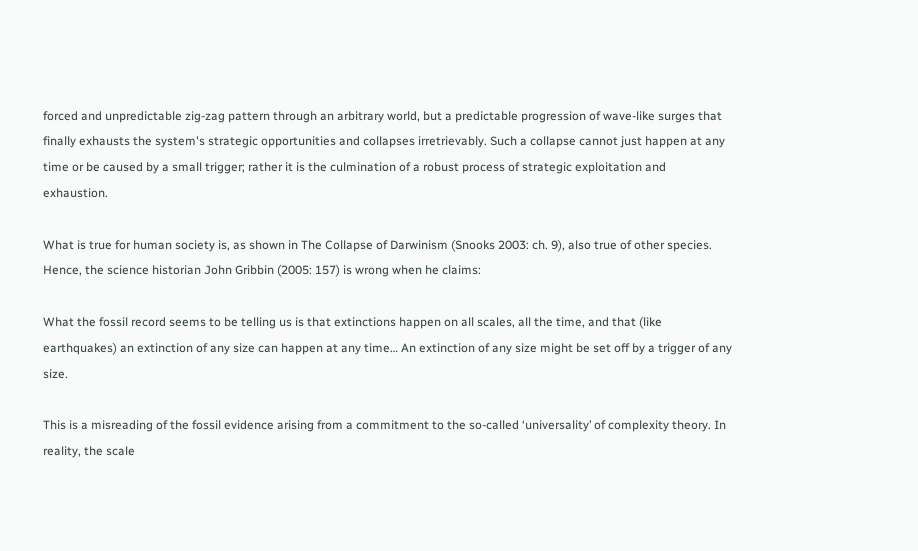forced and unpredictable zig-zag pattern through an arbitrary world, but a predictable progression of wave-like surges that finally exhausts the system's strategic opportunities and collapses irretrievably. Such a collapse cannot just happen at any time or be caused by a small trigger; rather it is the culmination of a robust process of strategic exploitation and exhaustion.

What is true for human society is, as shown in The Collapse of Darwinism (Snooks 2003: ch. 9), also true of other species. Hence, the science historian John Gribbin (2005: 157) is wrong when he claims:

What the fossil record seems to be telling us is that extinctions happen on all scales, all the time, and that (like earthquakes) an extinction of any size can happen at any time… An extinction of any size might be set off by a trigger of any size.

This is a misreading of the fossil evidence arising from a commitment to the so-called ‘universality’ of complexity theory. In reality, the scale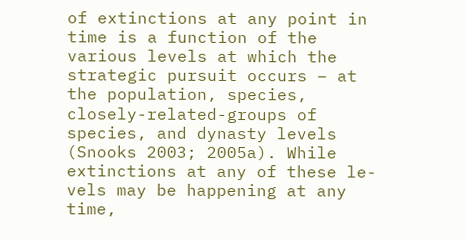of extinctions at any point in time is a function of the various levels at which the strategic pursuit occurs – at the population, species, closely-related-groups of species, and dynasty levels (Snooks 2003; 2005a). While extinctions at any of these le-vels may be happening at any time,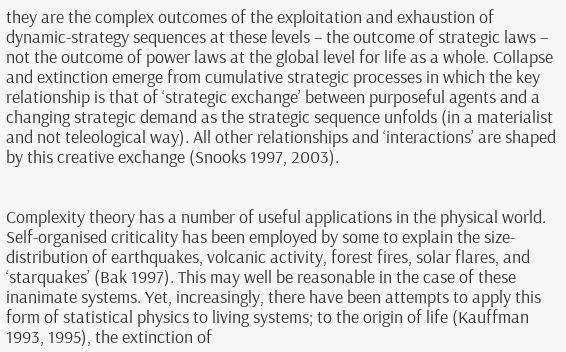they are the complex outcomes of the exploitation and exhaustion of dynamic-strategy sequences at these levels – the outcome of strategic laws – not the outcome of power laws at the global level for life as a whole. Collapse and extinction emerge from cumulative strategic processes in which the key relationship is that of ‘strategic exchange’ between purposeful agents and a changing strategic demand as the strategic sequence unfolds (in a materialist and not teleological way). All other relationships and ‘interactions’ are shaped by this creative exchange (Snooks 1997, 2003).


Complexity theory has a number of useful applications in the physical world. Self-organised criticality has been employed by some to explain the size-distribution of earthquakes, volcanic activity, forest fires, solar flares, and ‘starquakes’ (Bak 1997). This may well be reasonable in the case of these inanimate systems. Yet, increasingly, there have been attempts to apply this form of statistical physics to living systems; to the origin of life (Kauffman 1993, 1995), the extinction of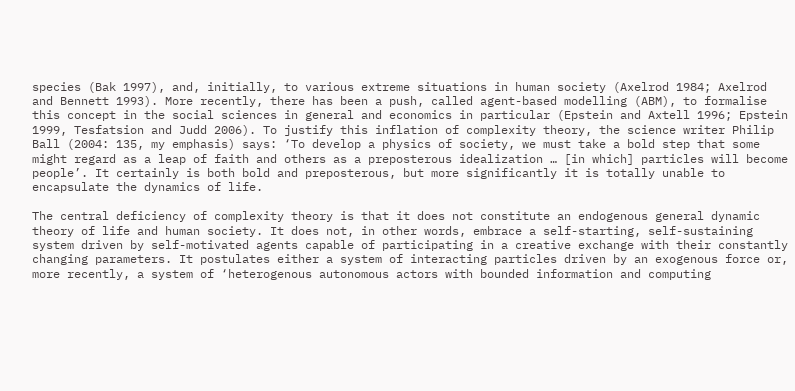species (Bak 1997), and, initially, to various extreme situations in human society (Axelrod 1984; Axelrod and Bennett 1993). More recently, there has been a push, called agent-based modelling (ABM), to formalise this concept in the social sciences in general and economics in particular (Epstein and Axtell 1996; Epstein 1999, Tesfatsion and Judd 2006). To justify this inflation of complexity theory, the science writer Philip Ball (2004: 135, my emphasis) says: ‘To develop a physics of society, we must take a bold step that some might regard as a leap of faith and others as a preposterous idealization … [in which] particles will become people’. It certainly is both bold and preposterous, but more significantly it is totally unable to encapsulate the dynamics of life.

The central deficiency of complexity theory is that it does not constitute an endogenous general dynamic theory of life and human society. It does not, in other words, embrace a self-starting, self-sustaining system driven by self-motivated agents capable of participating in a creative exchange with their constantly changing parameters. It postulates either a system of interacting particles driven by an exogenous force or, more recently, a system of ‘heterogenous autonomous actors with bounded information and computing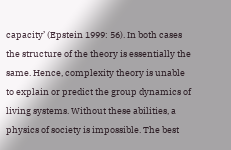capacity’ (Epstein 1999: 56). In both cases the structure of the theory is essentially the same. Hence, complexity theory is unable to explain or predict the group dynamics of living systems. Without these abilities, a physics of society is impossible. The best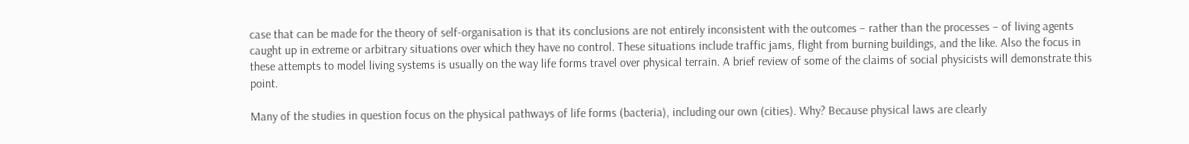case that can be made for the theory of self-organisation is that its conclusions are not entirely inconsistent with the outcomes – rather than the processes – of living agents caught up in extreme or arbitrary situations over which they have no control. These situations include traffic jams, flight from burning buildings, and the like. Also the focus in these attempts to model living systems is usually on the way life forms travel over physical terrain. A brief review of some of the claims of social physicists will demonstrate this point.

Many of the studies in question focus on the physical pathways of life forms (bacteria), including our own (cities). Why? Because physical laws are clearly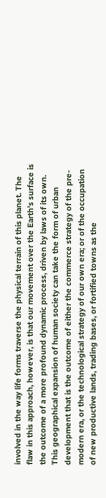involved in the way life forms traverse the physical terrain of this planet. The flaw in this approach, however, is that our movement over the Earth's surface is the outcome of a more profound dynamic process, driven by laws of its own. This geographical expansion of human society can take the form of urban development that is the outcome of either the commerce strategy of the pre-modern era, or the technological strategy of our own era; or of the occupation of new productive lands, trading bases, or fortified towns as the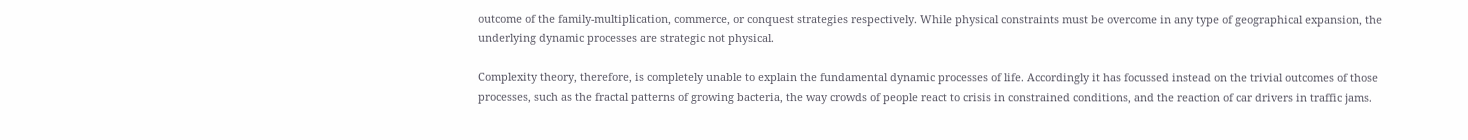outcome of the family-multiplication, commerce, or conquest strategies respectively. While physical constraints must be overcome in any type of geographical expansion, the underlying dynamic processes are strategic not physical.

Complexity theory, therefore, is completely unable to explain the fundamental dynamic processes of life. Accordingly it has focussed instead on the trivial outcomes of those processes, such as the fractal patterns of growing bacteria, the way crowds of people react to crisis in constrained conditions, and the reaction of car drivers in traffic jams.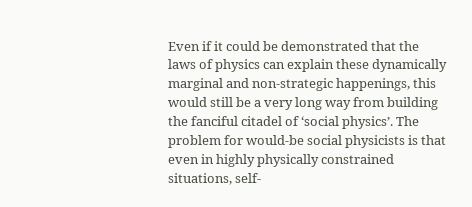Even if it could be demonstrated that the laws of physics can explain these dynamically marginal and non-strategic happenings, this would still be a very long way from building the fanciful citadel of ‘social physics’. The problem for would-be social physicists is that even in highly physically constrained situations, self-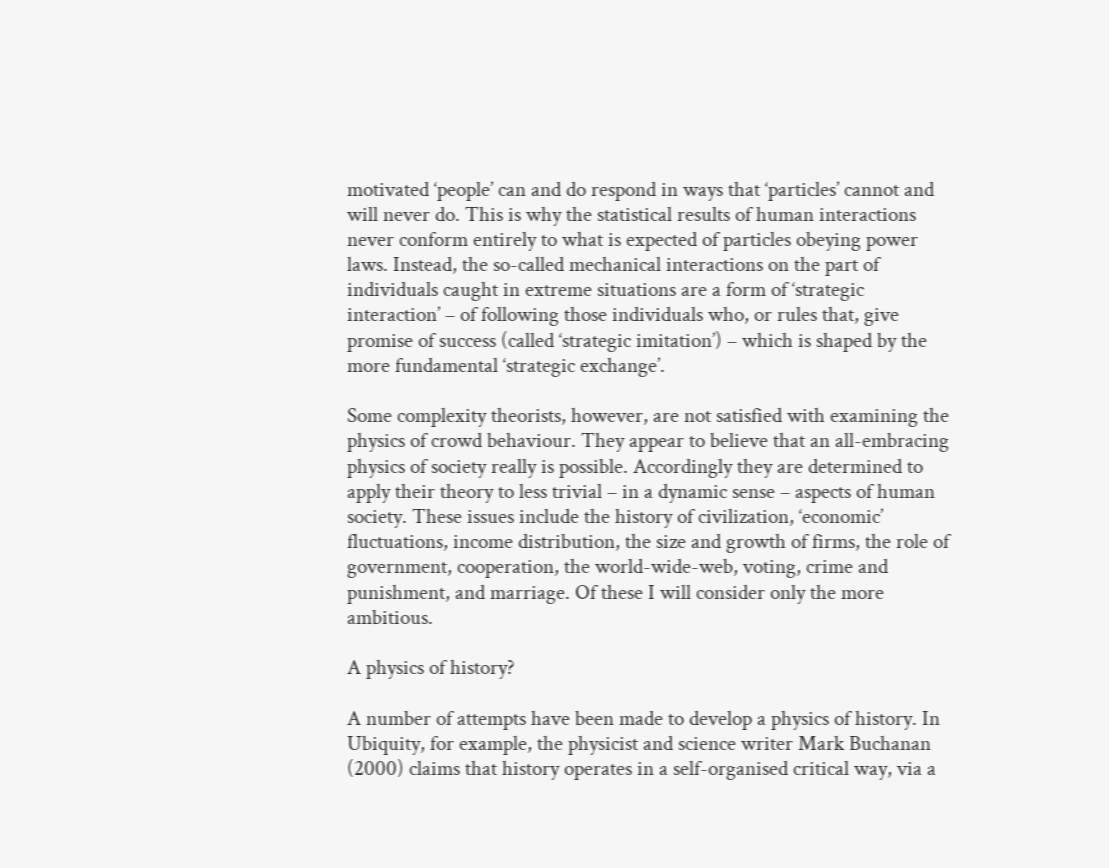motivated ‘people’ can and do respond in ways that ‘particles’ cannot and will never do. This is why the statistical results of human interactions never conform entirely to what is expected of particles obeying power laws. Instead, the so-called mechanical interactions on the part of individuals caught in extreme situations are a form of ‘strategic interaction’ – of following those individuals who, or rules that, give promise of success (called ‘strategic imitation’) – which is shaped by the more fundamental ‘strategic exchange’.

Some complexity theorists, however, are not satisfied with examining the physics of crowd behaviour. They appear to believe that an all-embracing physics of society really is possible. Accordingly they are determined to apply their theory to less trivial – in a dynamic sense – aspects of human society. These issues include the history of civilization, ‘economic’ fluctuations, income distribution, the size and growth of firms, the role of government, cooperation, the world-wide-web, voting, crime and punishment, and marriage. Of these I will consider only the more ambitious.

A physics of history?

A number of attempts have been made to develop a physics of history. In Ubiquity, for example, the physicist and science writer Mark Buchanan (2000) claims that history operates in a self-organised critical way, via a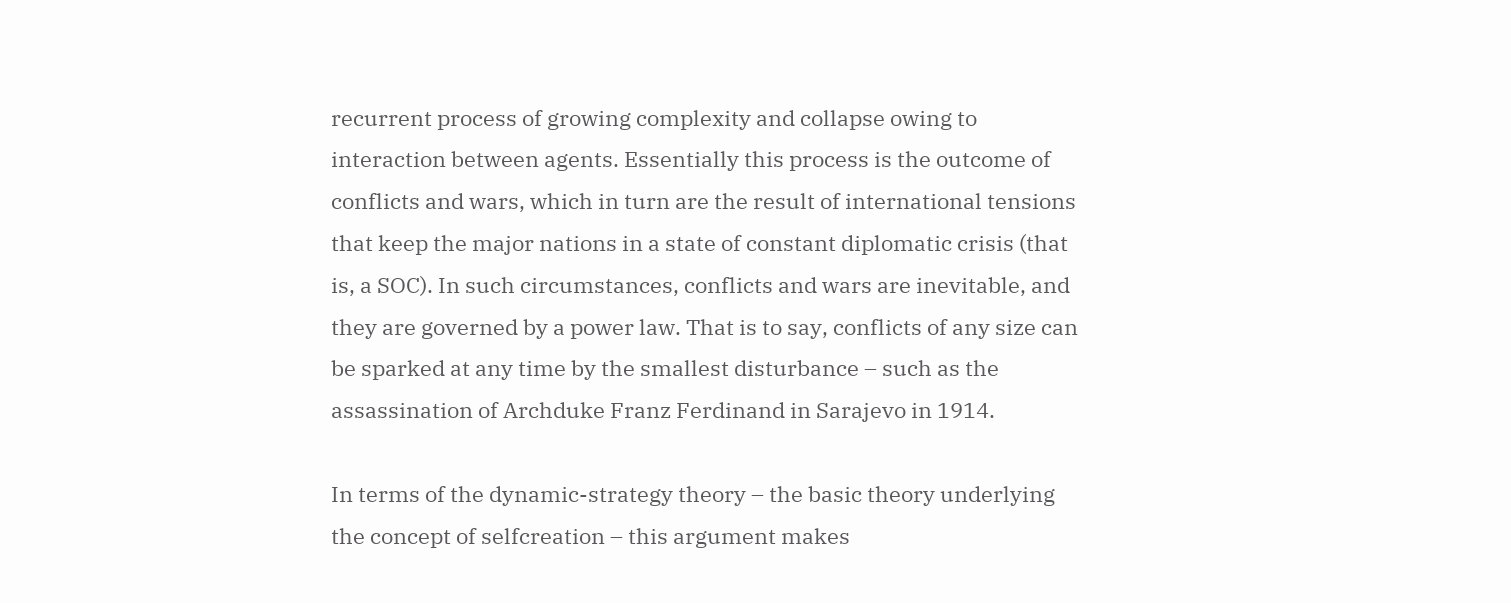recurrent process of growing complexity and collapse owing to interaction between agents. Essentially this process is the outcome of conflicts and wars, which in turn are the result of international tensions that keep the major nations in a state of constant diplomatic crisis (that is, a SOC). In such circumstances, conflicts and wars are inevitable, and they are governed by a power law. That is to say, conflicts of any size can be sparked at any time by the smallest disturbance – such as the assassination of Archduke Franz Ferdinand in Sarajevo in 1914.

In terms of the dynamic-strategy theory – the basic theory underlying the concept of selfcreation – this argument makes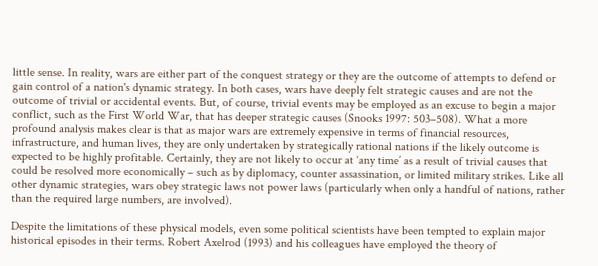little sense. In reality, wars are either part of the conquest strategy or they are the outcome of attempts to defend or gain control of a nation's dynamic strategy. In both cases, wars have deeply felt strategic causes and are not the outcome of trivial or accidental events. But, of course, trivial events may be employed as an excuse to begin a major conflict, such as the First World War, that has deeper strategic causes (Snooks 1997: 503–508). What a more profound analysis makes clear is that as major wars are extremely expensive in terms of financial resources, infrastructure, and human lives, they are only undertaken by strategically rational nations if the likely outcome is expected to be highly profitable. Certainly, they are not likely to occur at ‘any time’ as a result of trivial causes that could be resolved more economically – such as by diplomacy, counter assassination, or limited military strikes. Like all other dynamic strategies, wars obey strategic laws not power laws (particularly when only a handful of nations, rather than the required large numbers, are involved).

Despite the limitations of these physical models, even some political scientists have been tempted to explain major historical episodes in their terms. Robert Axelrod (1993) and his colleagues have employed the theory of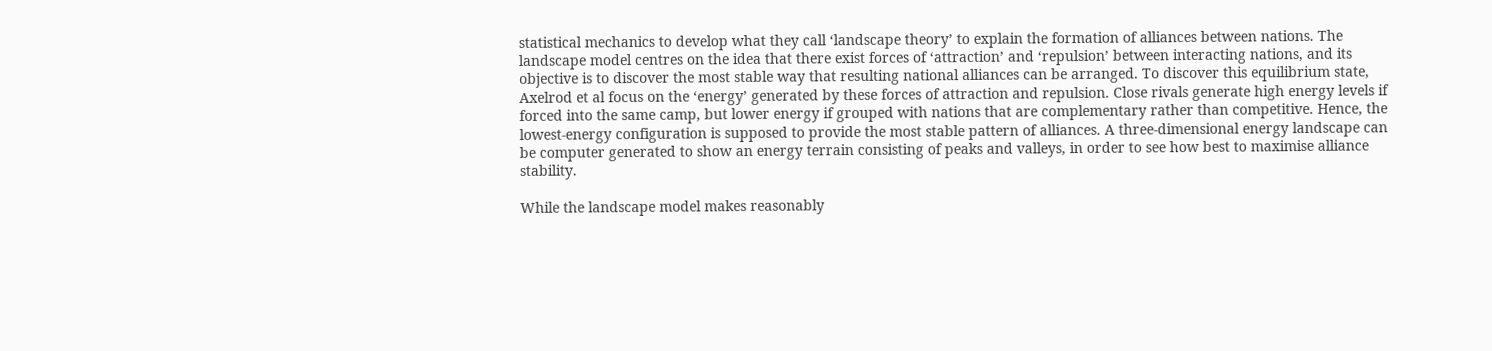statistical mechanics to develop what they call ‘landscape theory’ to explain the formation of alliances between nations. The landscape model centres on the idea that there exist forces of ‘attraction’ and ‘repulsion’ between interacting nations, and its objective is to discover the most stable way that resulting national alliances can be arranged. To discover this equilibrium state, Axelrod et al focus on the ‘energy’ generated by these forces of attraction and repulsion. Close rivals generate high energy levels if forced into the same camp, but lower energy if grouped with nations that are complementary rather than competitive. Hence, the lowest-energy configuration is supposed to provide the most stable pattern of alliances. A three-dimensional energy landscape can be computer generated to show an energy terrain consisting of peaks and valleys, in order to see how best to maximise alliance stability.

While the landscape model makes reasonably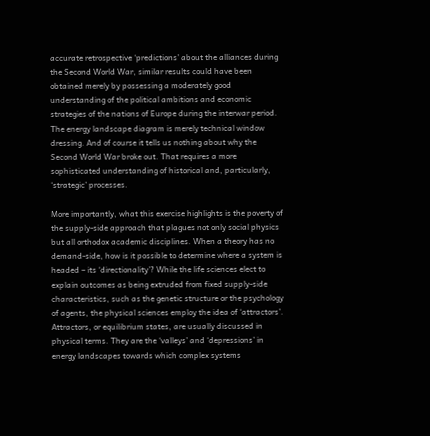accurate retrospective ‘predictions’ about the alliances during the Second World War, similar results could have been obtained merely by possessing a moderately good understanding of the political ambitions and economic strategies of the nations of Europe during the interwar period. The energy landscape diagram is merely technical window dressing. And of course it tells us nothing about why the Second World War broke out. That requires a more sophisticated understanding of historical and, particularly, ‘strategic’ processes.

More importantly, what this exercise highlights is the poverty of the supply-side approach that plagues not only social physics but all orthodox academic disciplines. When a theory has no demand-side, how is it possible to determine where a system is headed – its ‘directionality’? While the life sciences elect to explain outcomes as being extruded from fixed supply-side characteristics, such as the genetic structure or the psychology of agents, the physical sciences employ the idea of ‘attractors’. Attractors, or equilibrium states, are usually discussed in physical terms. They are the ‘valleys’ and ‘depressions’ in energy landscapes towards which complex systems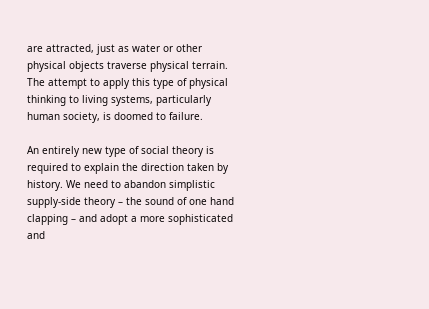are attracted, just as water or other physical objects traverse physical terrain. The attempt to apply this type of physical thinking to living systems, particularly human society, is doomed to failure.

An entirely new type of social theory is required to explain the direction taken by history. We need to abandon simplistic supply-side theory – the sound of one hand clapping – and adopt a more sophisticated and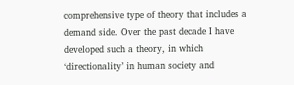comprehensive type of theory that includes a demand side. Over the past decade I have developed such a theory, in which ‘directionality’ in human society and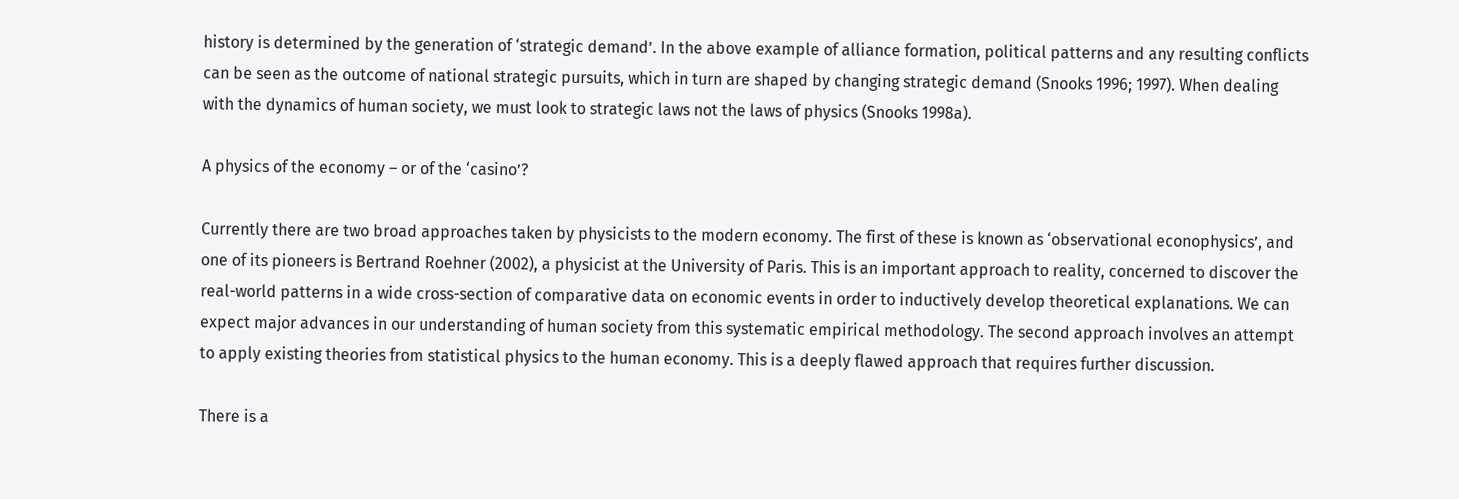history is determined by the generation of ‘strategic demand’. In the above example of alliance formation, political patterns and any resulting conflicts can be seen as the outcome of national strategic pursuits, which in turn are shaped by changing strategic demand (Snooks 1996; 1997). When dealing with the dynamics of human society, we must look to strategic laws not the laws of physics (Snooks 1998a).

A physics of the economy – or of the ‘casino’?

Currently there are two broad approaches taken by physicists to the modern economy. The first of these is known as ‘observational econophysics’, and one of its pioneers is Bertrand Roehner (2002), a physicist at the University of Paris. This is an important approach to reality, concerned to discover the real-world patterns in a wide cross-section of comparative data on economic events in order to inductively develop theoretical explanations. We can expect major advances in our understanding of human society from this systematic empirical methodology. The second approach involves an attempt to apply existing theories from statistical physics to the human economy. This is a deeply flawed approach that requires further discussion.

There is a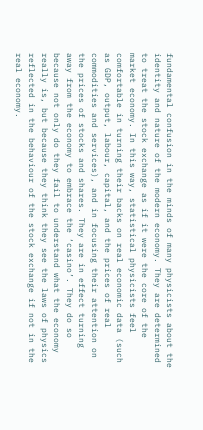fundamental confusion in the minds of many physicists about the identity and nature of the modern economy. They are determined to treat the stock exchange as if it were the core of the market economy. In this way, statistical physicists feel comfortable in turning their backs on real economic data (such as GDP, output, labour, capital, and the prices of real commodities and services), and in focusing their attention on the prices of stocks and shares. They are in effect turning away from the economy to embrace the ‘casino’. They do so because not only do they fail to understand what the economy really is, but because they think they see the laws of physics reflected in the behaviour of the stock exchange if not in the real economy.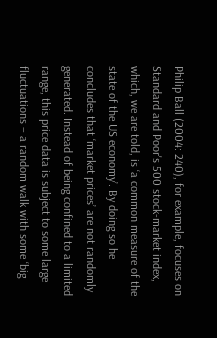Philip Ball (2004: 240), for example, focuses on Standard and Poor's 500 stock-market index, which, we are told, is ‘a common measure of the state of the US economy’. By doing so he concludes that ‘market prices’ are not randomly generated. Instead of being confined to a limited range, this price data is subject to some large fluctuations – a random walk with some ‘big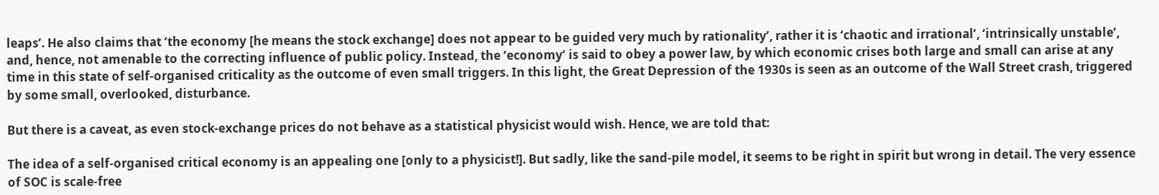leaps’. He also claims that ‘the economy [he means the stock exchange] does not appear to be guided very much by rationality’, rather it is ‘chaotic and irrational’, ‘intrinsically unstable’, and, hence, not amenable to the correcting influence of public policy. Instead, the ‘economy’ is said to obey a power law, by which economic crises both large and small can arise at any time in this state of self-organised criticality as the outcome of even small triggers. In this light, the Great Depression of the 1930s is seen as an outcome of the Wall Street crash, triggered by some small, overlooked, disturbance.

But there is a caveat, as even stock-exchange prices do not behave as a statistical physicist would wish. Hence, we are told that:

The idea of a self-organised critical economy is an appealing one [only to a physicist!]. But sadly, like the sand-pile model, it seems to be right in spirit but wrong in detail. The very essence of SOC is scale-free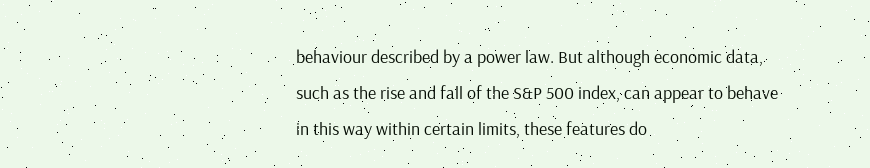behaviour described by a power law. But although economic data, such as the rise and fall of the S&P 500 index, can appear to behave in this way within certain limits, these features do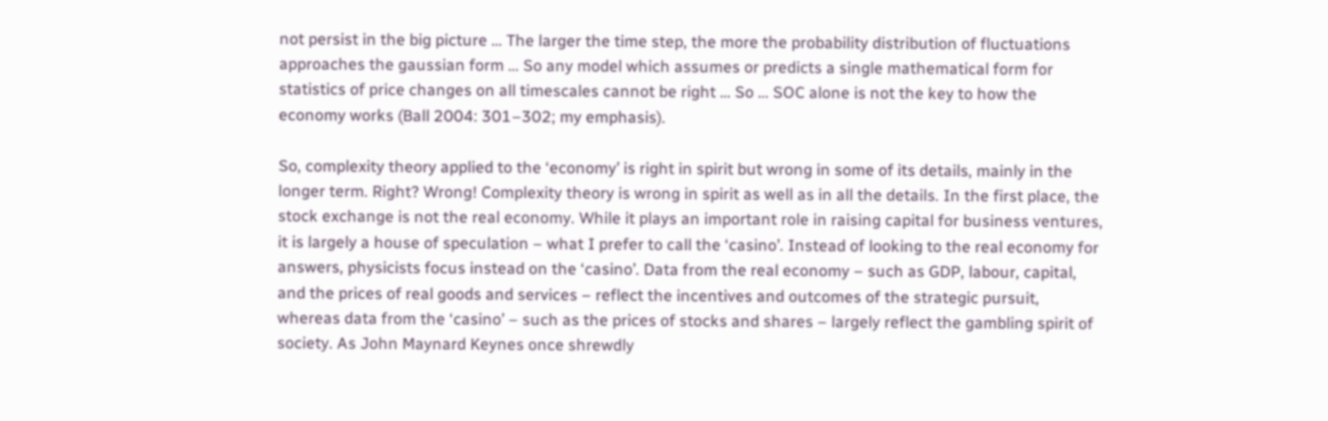not persist in the big picture … The larger the time step, the more the probability distribution of fluctuations approaches the gaussian form … So any model which assumes or predicts a single mathematical form for statistics of price changes on all timescales cannot be right … So … SOC alone is not the key to how the economy works (Ball 2004: 301–302; my emphasis).

So, complexity theory applied to the ‘economy’ is right in spirit but wrong in some of its details, mainly in the longer term. Right? Wrong! Complexity theory is wrong in spirit as well as in all the details. In the first place, the stock exchange is not the real economy. While it plays an important role in raising capital for business ventures, it is largely a house of speculation – what I prefer to call the ‘casino’. Instead of looking to the real economy for answers, physicists focus instead on the ‘casino’. Data from the real economy – such as GDP, labour, capital, and the prices of real goods and services – reflect the incentives and outcomes of the strategic pursuit, whereas data from the ‘casino’ – such as the prices of stocks and shares – largely reflect the gambling spirit of society. As John Maynard Keynes once shrewdly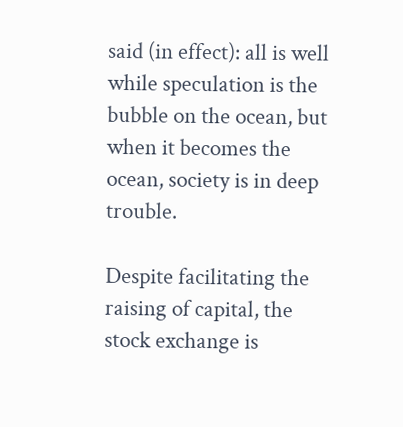said (in effect): all is well while speculation is the bubble on the ocean, but when it becomes the ocean, society is in deep trouble.

Despite facilitating the raising of capital, the stock exchange is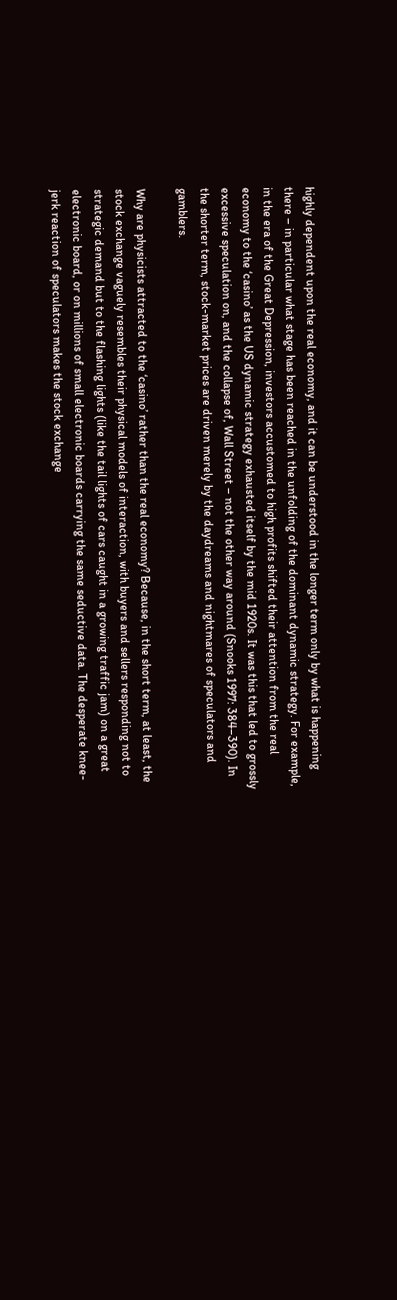highly dependent upon the real economy, and it can be understood in the longer term only by what is happening there – in particular what stage has been reached in the unfolding of the dominant dynamic strategy. For example, in the era of the Great Depression, investors accustomed to high profits shifted their attention from the real economy to the ‘casino’ as the US dynamic strategy exhausted itself by the mid 1920s. It was this that led to grossly excessive speculation on, and the collapse of, Wall Street – not the other way around (Snooks 1997: 384–390). In the shorter term, stock-market prices are driven merely by the daydreams and nightmares of speculators and gamblers.

Why are physicists attracted to the ‘casino’ rather than the real economy? Because, in the short term, at least, the stock exchange vaguely resembles their physical models of interaction, with buyers and sellers responding not to strategic demand but to the flashing lights (like the tail lights of cars caught in a growing traffic jam) on a great electronic board, or on millions of small electronic boards carrying the same seductive data. The desperate knee-jerk reaction of speculators makes the stock exchange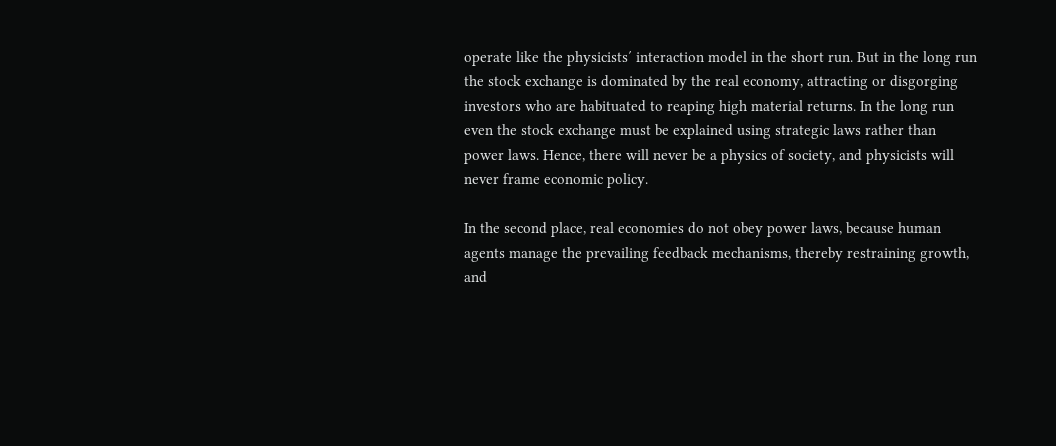operate like the physicists′ interaction model in the short run. But in the long run the stock exchange is dominated by the real economy, attracting or disgorging investors who are habituated to reaping high material returns. In the long run even the stock exchange must be explained using strategic laws rather than power laws. Hence, there will never be a physics of society, and physicists will never frame economic policy.

In the second place, real economies do not obey power laws, because human agents manage the prevailing feedback mechanisms, thereby restraining growth, and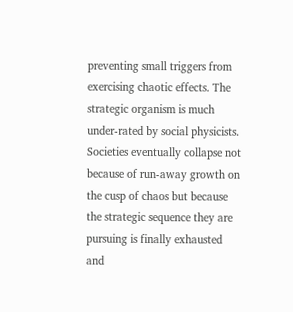preventing small triggers from exercising chaotic effects. The strategic organism is much under-rated by social physicists. Societies eventually collapse not because of run-away growth on the cusp of chaos but because the strategic sequence they are pursuing is finally exhausted and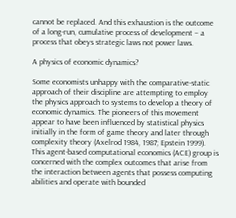cannot be replaced. And this exhaustion is the outcome of a long-run, cumulative process of development – a process that obeys strategic laws not power laws.

A physics of economic dynamics?

Some economists unhappy with the comparative-static approach of their discipline are attempting to employ the physics approach to systems to develop a theory of economic dynamics. The pioneers of this movement appear to have been influenced by statistical physics initially in the form of game theory and later through complexity theory (Axelrod 1984, 1987; Epstein 1999). This agent-based computational economics (ACE) group is concerned with the complex outcomes that arise from the interaction between agents that possess computing abilities and operate with bounded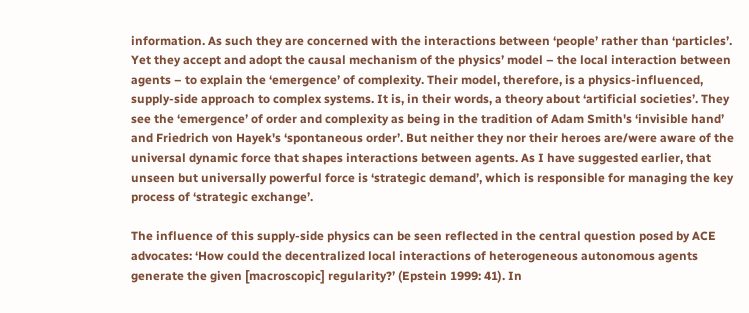information. As such they are concerned with the interactions between ‘people’ rather than ‘particles’. Yet they accept and adopt the causal mechanism of the physics’ model – the local interaction between agents – to explain the ‘emergence’ of complexity. Their model, therefore, is a physics-influenced, supply-side approach to complex systems. It is, in their words, a theory about ‘artificial societies’. They see the ‘emergence’ of order and complexity as being in the tradition of Adam Smith's ‘invisible hand’ and Friedrich von Hayek's ‘spontaneous order’. But neither they nor their heroes are/were aware of the universal dynamic force that shapes interactions between agents. As I have suggested earlier, that unseen but universally powerful force is ‘strategic demand’, which is responsible for managing the key process of ‘strategic exchange’.

The influence of this supply-side physics can be seen reflected in the central question posed by ACE advocates: ‘How could the decentralized local interactions of heterogeneous autonomous agents generate the given [macroscopic] regularity?’ (Epstein 1999: 41). In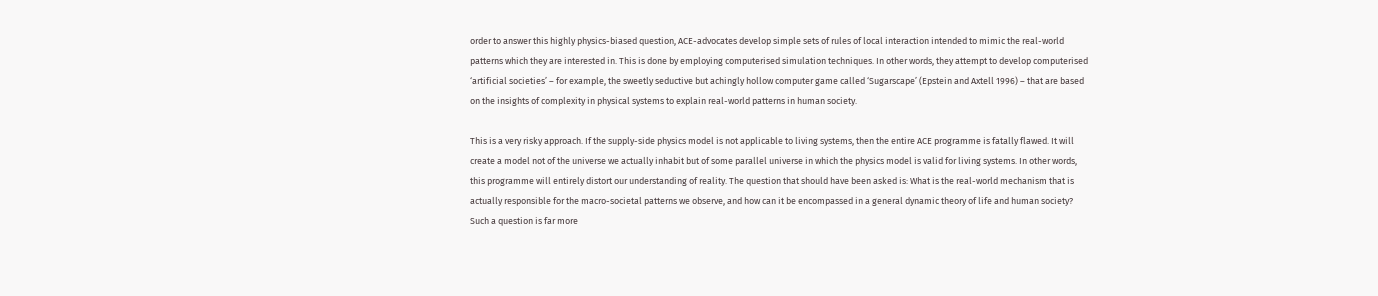order to answer this highly physics-biased question, ACE-advocates develop simple sets of rules of local interaction intended to mimic the real-world patterns which they are interested in. This is done by employing computerised simulation techniques. In other words, they attempt to develop computerised ‘artificial societies’ – for example, the sweetly seductive but achingly hollow computer game called ‘Sugarscape’ (Epstein and Axtell 1996) – that are based on the insights of complexity in physical systems to explain real-world patterns in human society.

This is a very risky approach. If the supply-side physics model is not applicable to living systems, then the entire ACE programme is fatally flawed. It will create a model not of the universe we actually inhabit but of some parallel universe in which the physics model is valid for living systems. In other words, this programme will entirely distort our understanding of reality. The question that should have been asked is: What is the real-world mechanism that is actually responsible for the macro-societal patterns we observe, and how can it be encompassed in a general dynamic theory of life and human society? Such a question is far more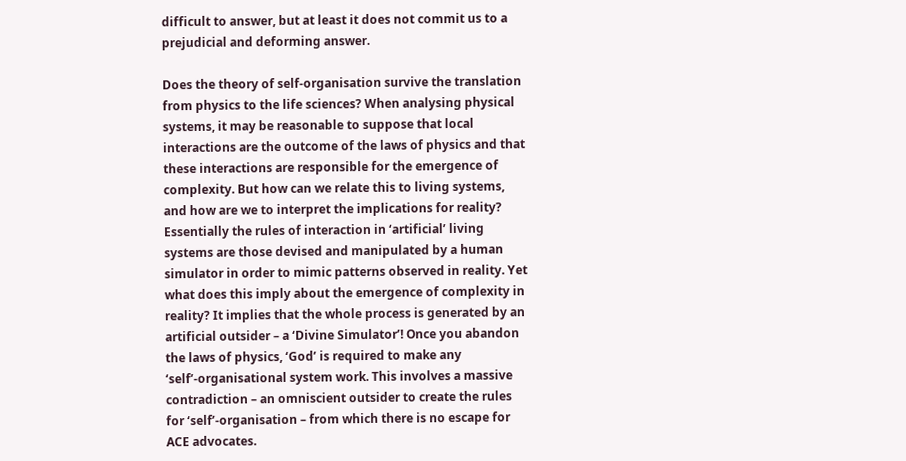difficult to answer, but at least it does not commit us to a prejudicial and deforming answer.

Does the theory of self-organisation survive the translation from physics to the life sciences? When analysing physical systems, it may be reasonable to suppose that local interactions are the outcome of the laws of physics and that these interactions are responsible for the emergence of complexity. But how can we relate this to living systems, and how are we to interpret the implications for reality? Essentially the rules of interaction in ‘artificial’ living systems are those devised and manipulated by a human simulator in order to mimic patterns observed in reality. Yet what does this imply about the emergence of complexity in reality? It implies that the whole process is generated by an artificial outsider – a ‘Divine Simulator’! Once you abandon the laws of physics, ‘God’ is required to make any ‘self’-organisational system work. This involves a massive contradiction – an omniscient outsider to create the rules for ‘self’-organisation – from which there is no escape for ACE advocates.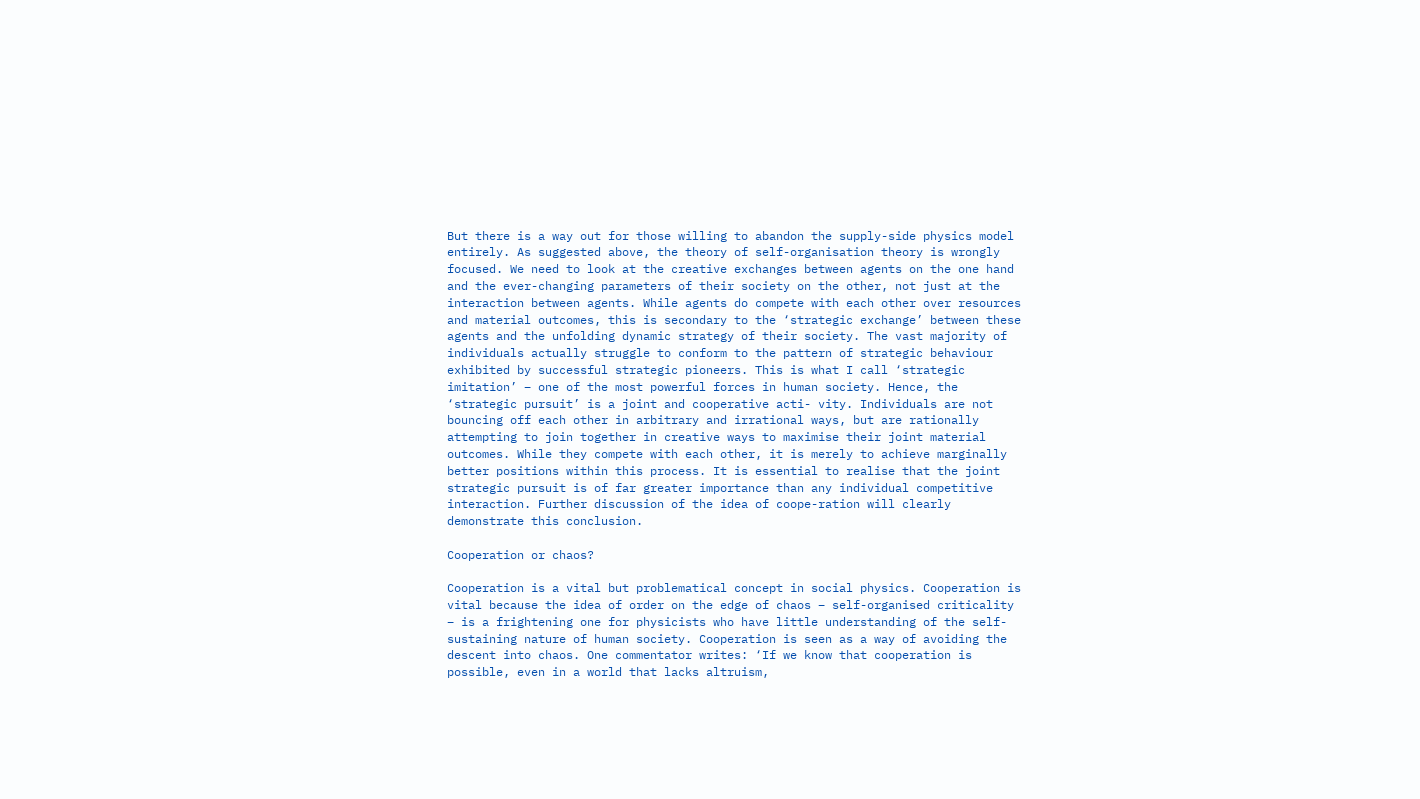But there is a way out for those willing to abandon the supply-side physics model entirely. As suggested above, the theory of self-organisation theory is wrongly focused. We need to look at the creative exchanges between agents on the one hand and the ever-changing parameters of their society on the other, not just at the interaction between agents. While agents do compete with each other over resources and material outcomes, this is secondary to the ‘strategic exchange’ between these agents and the unfolding dynamic strategy of their society. The vast majority of individuals actually struggle to conform to the pattern of strategic behaviour exhibited by successful strategic pioneers. This is what I call ‘strategic imitation’ – one of the most powerful forces in human society. Hence, the ‘strategic pursuit’ is a joint and cooperative acti- vity. Individuals are not bouncing off each other in arbitrary and irrational ways, but are rationally attempting to join together in creative ways to maximise their joint material outcomes. While they compete with each other, it is merely to achieve marginally better positions within this process. It is essential to realise that the joint strategic pursuit is of far greater importance than any individual competitive interaction. Further discussion of the idea of coope-ration will clearly demonstrate this conclusion.

Cooperation or chaos?

Cooperation is a vital but problematical concept in social physics. Cooperation is vital because the idea of order on the edge of chaos – self-organised criticality – is a frightening one for physicists who have little understanding of the self-sustaining nature of human society. Cooperation is seen as a way of avoiding the descent into chaos. One commentator writes: ‘If we know that cooperation is possible, even in a world that lacks altruism,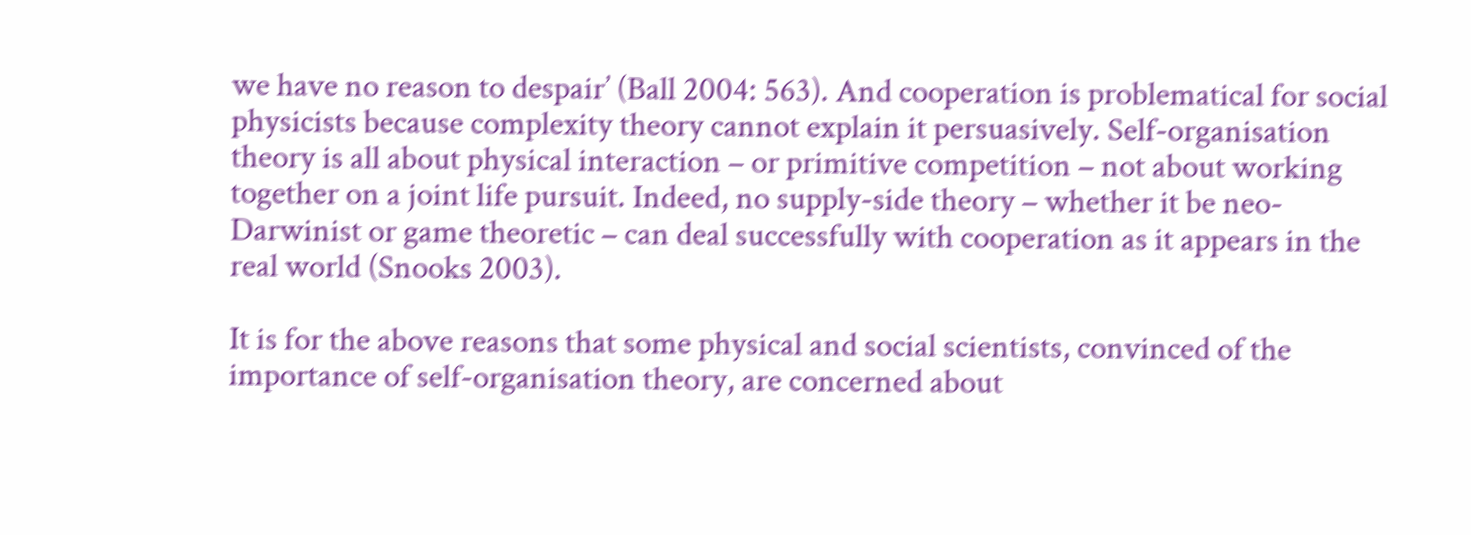we have no reason to despair’ (Ball 2004: 563). And cooperation is problematical for social physicists because complexity theory cannot explain it persuasively. Self-organisation theory is all about physical interaction – or primitive competition – not about working together on a joint life pursuit. Indeed, no supply-side theory – whether it be neo-Darwinist or game theoretic – can deal successfully with cooperation as it appears in the real world (Snooks 2003).

It is for the above reasons that some physical and social scientists, convinced of the importance of self-organisation theory, are concerned about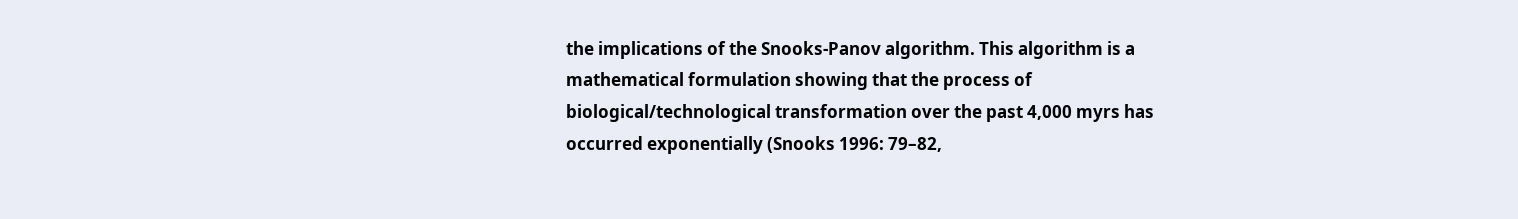the implications of the Snooks-Panov algorithm. This algorithm is a mathematical formulation showing that the process of biological/technological transformation over the past 4,000 myrs has occurred exponentially (Snooks 1996: 79–82,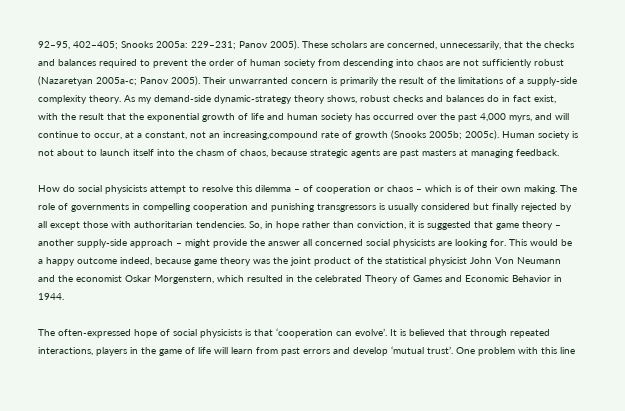92–95, 402–405; Snooks 2005a: 229–231; Panov 2005). These scholars are concerned, unnecessarily, that the checks and balances required to prevent the order of human society from descending into chaos are not sufficiently robust (Nazaretyan 2005a-c; Panov 2005). Their unwarranted concern is primarily the result of the limitations of a supply-side complexity theory. As my demand-side dynamic-strategy theory shows, robust checks and balances do in fact exist, with the result that the exponential growth of life and human society has occurred over the past 4,000 myrs, and will continue to occur, at a constant, not an increasing,compound rate of growth (Snooks 2005b; 2005c). Human society is not about to launch itself into the chasm of chaos, because strategic agents are past masters at managing feedback.

How do social physicists attempt to resolve this dilemma – of cooperation or chaos – which is of their own making. The role of governments in compelling cooperation and punishing transgressors is usually considered but finally rejected by all except those with authoritarian tendencies. So, in hope rather than conviction, it is suggested that game theory – another supply-side approach – might provide the answer all concerned social physicists are looking for. This would be a happy outcome indeed, because game theory was the joint product of the statistical physicist John Von Neumann and the economist Oskar Morgenstern, which resulted in the celebrated Theory of Games and Economic Behavior in 1944.

The often-expressed hope of social physicists is that ‘cooperation can evolve’. It is believed that through repeated interactions, players in the game of life will learn from past errors and develop ‘mutual trust’. One problem with this line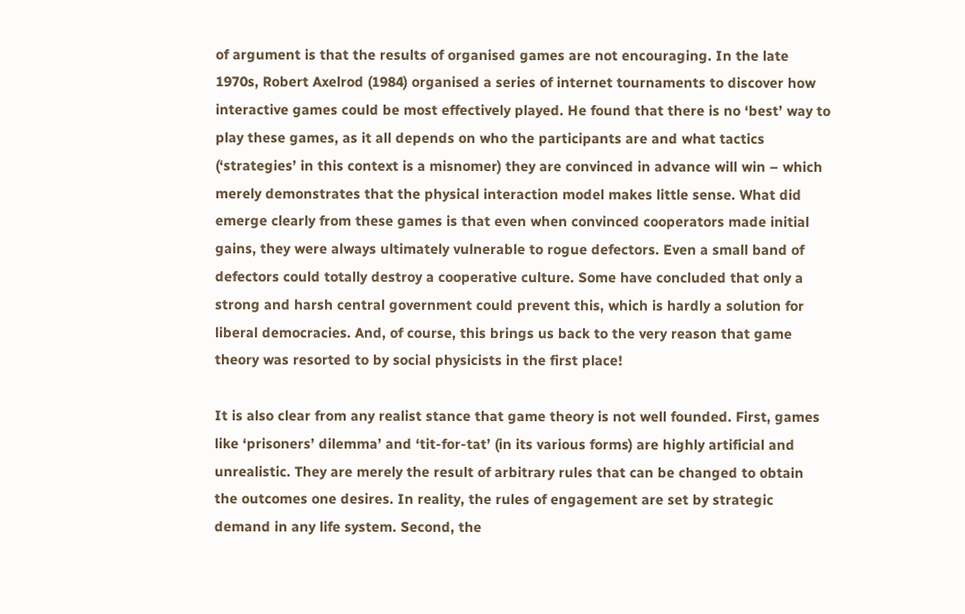of argument is that the results of organised games are not encouraging. In the late 1970s, Robert Axelrod (1984) organised a series of internet tournaments to discover how interactive games could be most effectively played. He found that there is no ‘best’ way to play these games, as it all depends on who the participants are and what tactics (‘strategies’ in this context is a misnomer) they are convinced in advance will win – which merely demonstrates that the physical interaction model makes little sense. What did emerge clearly from these games is that even when convinced cooperators made initial gains, they were always ultimately vulnerable to rogue defectors. Even a small band of defectors could totally destroy a cooperative culture. Some have concluded that only a strong and harsh central government could prevent this, which is hardly a solution for liberal democracies. And, of course, this brings us back to the very reason that game theory was resorted to by social physicists in the first place!

It is also clear from any realist stance that game theory is not well founded. First, games like ‘prisoners’ dilemma’ and ‘tit-for-tat’ (in its various forms) are highly artificial and unrealistic. They are merely the result of arbitrary rules that can be changed to obtain the outcomes one desires. In reality, the rules of engagement are set by strategic demand in any life system. Second, the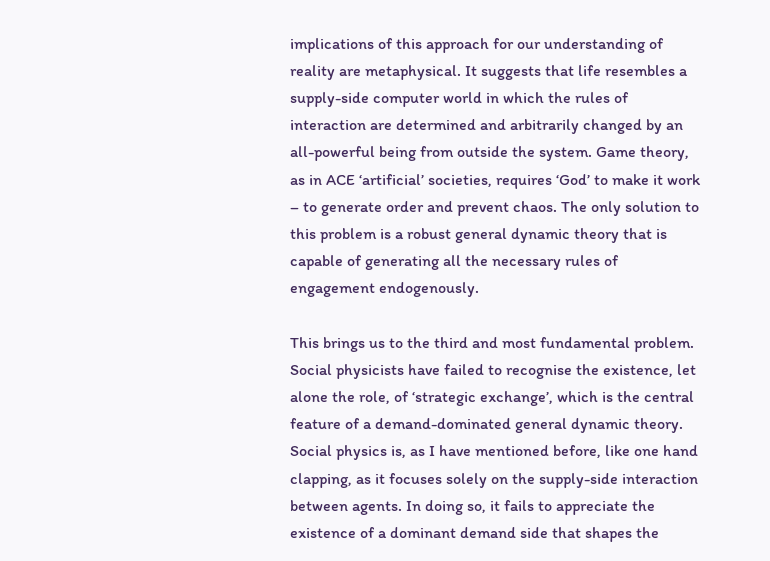implications of this approach for our understanding of reality are metaphysical. It suggests that life resembles a supply-side computer world in which the rules of interaction are determined and arbitrarily changed by an all-powerful being from outside the system. Game theory, as in ACE ‘artificial’ societies, requires ‘God’ to make it work – to generate order and prevent chaos. The only solution to this problem is a robust general dynamic theory that is capable of generating all the necessary rules of engagement endogenously.

This brings us to the third and most fundamental problem. Social physicists have failed to recognise the existence, let alone the role, of ‘strategic exchange’, which is the central feature of a demand-dominated general dynamic theory. Social physics is, as I have mentioned before, like one hand clapping, as it focuses solely on the supply-side interaction between agents. In doing so, it fails to appreciate the existence of a dominant demand side that shapes the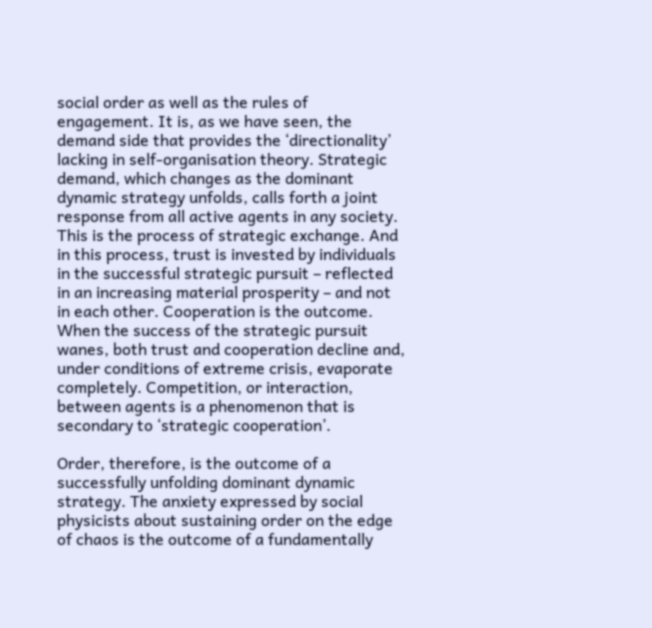social order as well as the rules of engagement. It is, as we have seen, the demand side that provides the ‘directionality’ lacking in self-organisation theory. Strategic demand, which changes as the dominant dynamic strategy unfolds, calls forth a joint response from all active agents in any society. This is the process of strategic exchange. And in this process, trust is invested by individuals in the successful strategic pursuit – reflected in an increasing material prosperity – and not in each other. Cooperation is the outcome. When the success of the strategic pursuit wanes, both trust and cooperation decline and, under conditions of extreme crisis, evaporate completely. Competition, or interaction, between agents is a phenomenon that is secondary to ‘strategic cooperation’.

Order, therefore, is the outcome of a successfully unfolding dominant dynamic strategy. The anxiety expressed by social physicists about sustaining order on the edge of chaos is the outcome of a fundamentally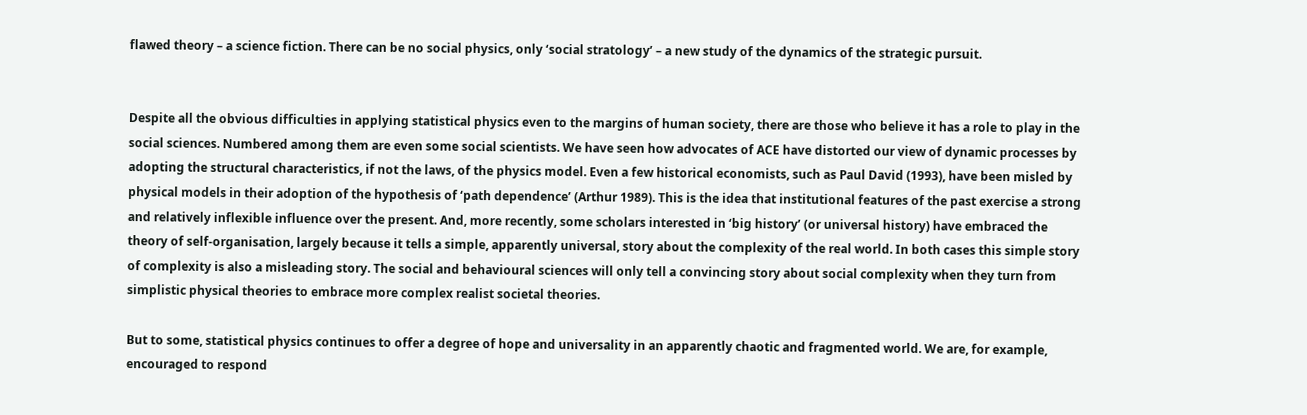flawed theory – a science fiction. There can be no social physics, only ‘social stratology’ – a new study of the dynamics of the strategic pursuit.


Despite all the obvious difficulties in applying statistical physics even to the margins of human society, there are those who believe it has a role to play in the social sciences. Numbered among them are even some social scientists. We have seen how advocates of ACE have distorted our view of dynamic processes by adopting the structural characteristics, if not the laws, of the physics model. Even a few historical economists, such as Paul David (1993), have been misled by physical models in their adoption of the hypothesis of ‘path dependence’ (Arthur 1989). This is the idea that institutional features of the past exercise a strong and relatively inflexible influence over the present. And, more recently, some scholars interested in ‘big history’ (or universal history) have embraced the theory of self-organisation, largely because it tells a simple, apparently universal, story about the complexity of the real world. In both cases this simple story of complexity is also a misleading story. The social and behavioural sciences will only tell a convincing story about social complexity when they turn from simplistic physical theories to embrace more complex realist societal theories.

But to some, statistical physics continues to offer a degree of hope and universality in an apparently chaotic and fragmented world. We are, for example, encouraged to respond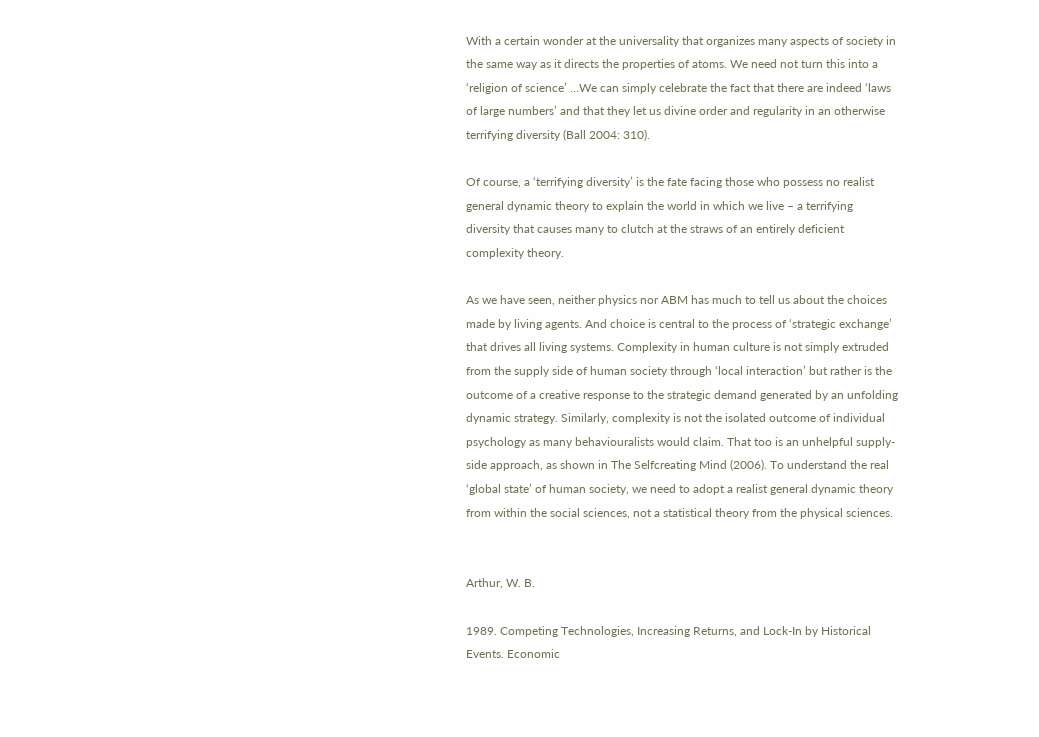With a certain wonder at the universality that organizes many aspects of society in the same way as it directs the properties of atoms. We need not turn this into a ‘religion of science’ …We can simply celebrate the fact that there are indeed ‘laws of large numbers’ and that they let us divine order and regularity in an otherwise terrifying diversity (Ball 2004: 310).

Of course, a ‘terrifying diversity’ is the fate facing those who possess no realist general dynamic theory to explain the world in which we live – a terrifying diversity that causes many to clutch at the straws of an entirely deficient complexity theory.

As we have seen, neither physics nor ABM has much to tell us about the choices made by living agents. And choice is central to the process of ‘strategic exchange’ that drives all living systems. Complexity in human culture is not simply extruded from the supply side of human society through ‘local interaction’ but rather is the outcome of a creative response to the strategic demand generated by an unfolding dynamic strategy. Similarly, complexity is not the isolated outcome of individual psychology as many behaviouralists would claim. That too is an unhelpful supply-side approach, as shown in The Selfcreating Mind (2006). To understand the real ‘global state’ of human society, we need to adopt a realist general dynamic theory from within the social sciences, not a statistical theory from the physical sciences.


Arthur, W. B.

1989. Competing Technologies, Increasing Returns, and Lock-In by Historical Events. Economic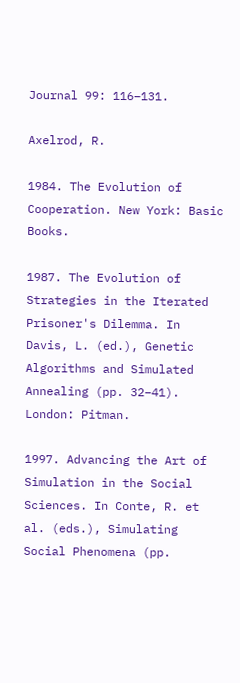Journal 99: 116–131.

Axelrod, R.

1984. The Evolution of Cooperation. New York: Basic Books.

1987. The Evolution of Strategies in the Iterated Prisoner's Dilemma. In Davis, L. (ed.), Genetic Algorithms and Simulated Annealing (pp. 32–41). London: Pitman.

1997. Advancing the Art of Simulation in the Social Sciences. In Conte, R. et al. (eds.), Simulating Social Phenomena (pp.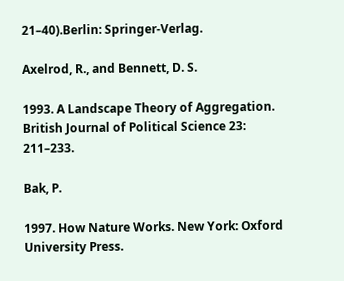21–40).Berlin: Springer-Verlag.

Axelrod, R., and Bennett, D. S.

1993. A Landscape Theory of Aggregation. British Journal of Political Science 23: 211–233.

Bak, P.

1997. How Nature Works. New York: Oxford University Press.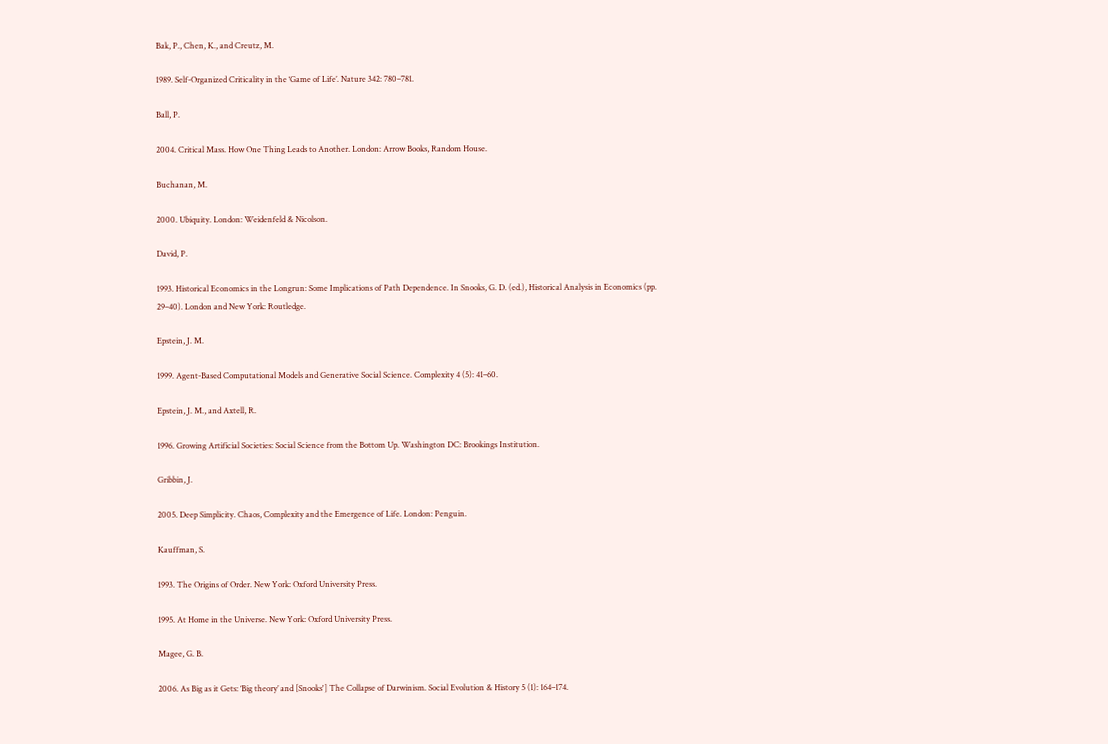Bak, P., Chen, K., and Creutz, M.

1989. Self-Organized Criticality in the ‘Game of Life’. Nature 342: 780–781.

Ball, P.

2004. Critical Mass. How One Thing Leads to Another. London: Arrow Books, Random House.

Buchanan, M.

2000. Ubiquity. London: Weidenfeld & Nicolson.

David, P.

1993. Historical Economics in the Longrun: Some Implications of Path Dependence. In Snooks, G. D. (ed.), Historical Analysis in Economics (pp. 29–40). London and New York: Routledge.

Epstein, J. M.

1999. Agent-Based Computational Models and Generative Social Science. Complexity 4 (5): 41–60.

Epstein, J. M., and Axtell, R.

1996. Growing Artificial Societies: Social Science from the Bottom Up. Washington DC: Brookings Institution.

Gribbin, J.

2005. Deep Simplicity. Chaos, Complexity and the Emergence of Life. London: Penguin.

Kauffman, S.

1993. The Origins of Order. New York: Oxford University Press.

1995. At Home in the Universe. New York: Oxford University Press.

Magee, G. B.

2006. As Big as it Gets: ‘Big theory’ and [Snooks'] The Collapse of Darwinism. Social Evolution & History 5 (1): 164–174.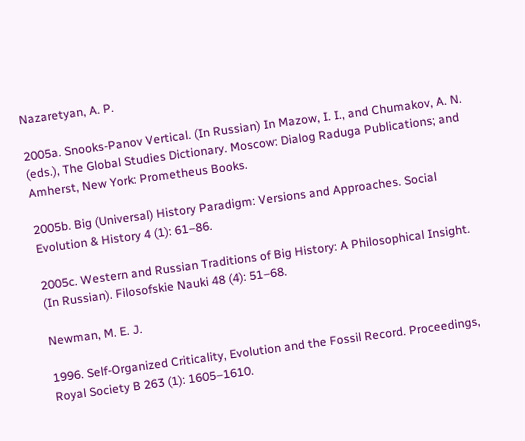Nazaretyan, A. P.

2005a. Snooks-Panov Vertical. (In Russian) In Mazow, I. I., and Chumakov, A. N. (eds.), The Global Studies Dictionary. Moscow: Dialog Raduga Publications; and Amherst, New York: Prometheus Books.

2005b. Big (Universal) History Paradigm: Versions and Approaches. Social Evolution & History 4 (1): 61–86.

2005c. Western and Russian Traditions of Big History: A Philosophical Insight. (In Russian). Filosofskie Nauki 48 (4): 51–68.

Newman, M. E. J.

1996. Self-Organized Criticality, Evolution and the Fossil Record. Proceedings, Royal Society B 263 (1): 1605–1610.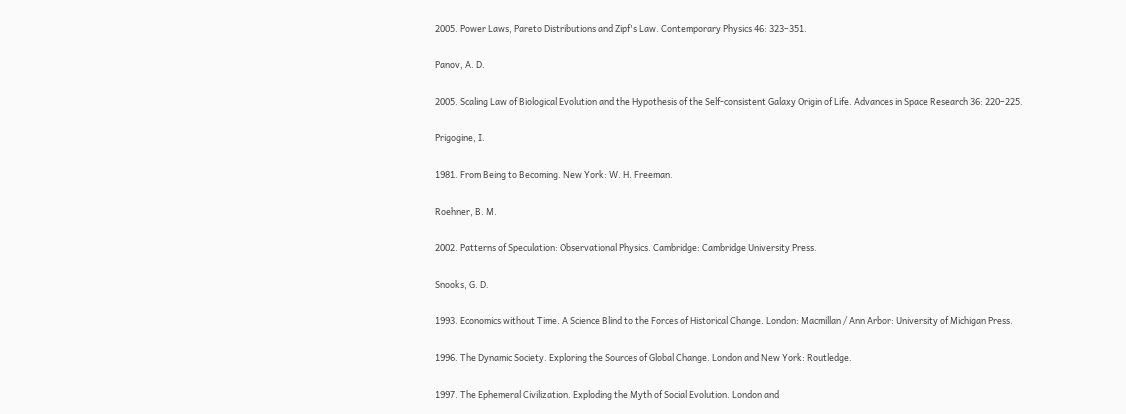2005. Power Laws, Pareto Distributions and Zipf's Law. Contemporary Physics 46: 323–351.

Panov, A. D.

2005. Scaling Law of Biological Evolution and the Hypothesis of the Self-consistent Galaxy Origin of Life. Advances in Space Research 36: 220–225.

Prigogine, I.

1981. From Being to Becoming. New York: W. H. Freeman.

Roehner, B. M.

2002. Patterns of Speculation: Observational Physics. Cambridge: Cambridge University Press.

Snooks, G. D.

1993. Economics without Time. A Science Blind to the Forces of Historical Change. London: Macmillan / Ann Arbor: University of Michigan Press.

1996. The Dynamic Society. Exploring the Sources of Global Change. London and New York: Routledge.

1997. The Ephemeral Civilization. Exploding the Myth of Social Evolution. London and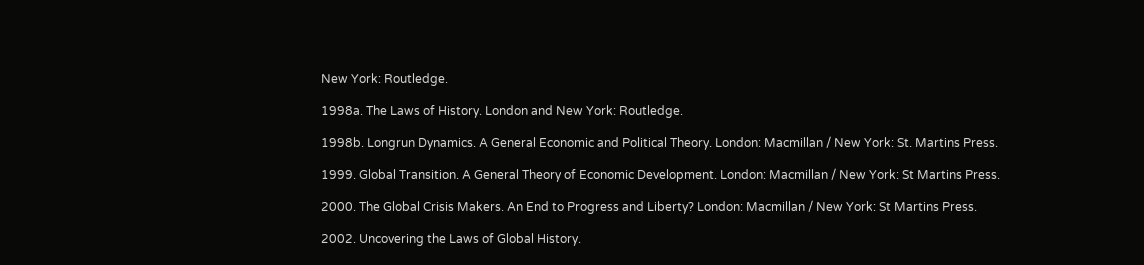New York: Routledge.

1998a. The Laws of History. London and New York: Routledge.

1998b. Longrun Dynamics. A General Economic and Political Theory. London: Macmillan / New York: St. Martins Press.

1999. Global Transition. A General Theory of Economic Development. London: Macmillan / New York: St Martins Press.

2000. The Global Crisis Makers. An End to Progress and Liberty? London: Macmillan / New York: St Martins Press.

2002. Uncovering the Laws of Global History.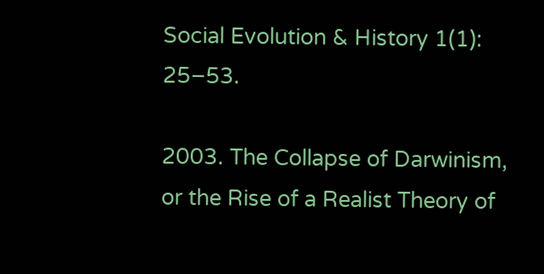Social Evolution & History 1(1): 25–53.

2003. The Collapse of Darwinism, or the Rise of a Realist Theory of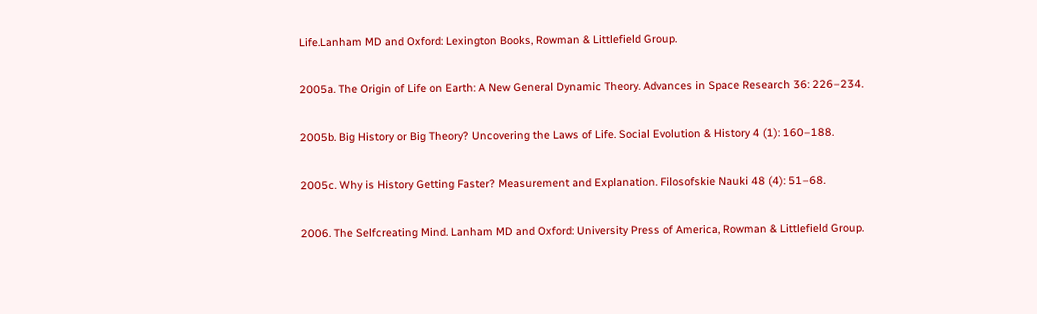Life.Lanham MD and Oxford: Lexington Books, Rowman & Littlefield Group.

2005a. The Origin of Life on Earth: A New General Dynamic Theory. Advances in Space Research 36: 226–234.

2005b. Big History or Big Theory? Uncovering the Laws of Life. Social Evolution & History 4 (1): 160–188.

2005c. Why is History Getting Faster? Measurement and Explanation. Filosofskie Nauki 48 (4): 51–68.

2006. The Selfcreating Mind. Lanham MD and Oxford: University Press of America, Rowman & Littlefield Group.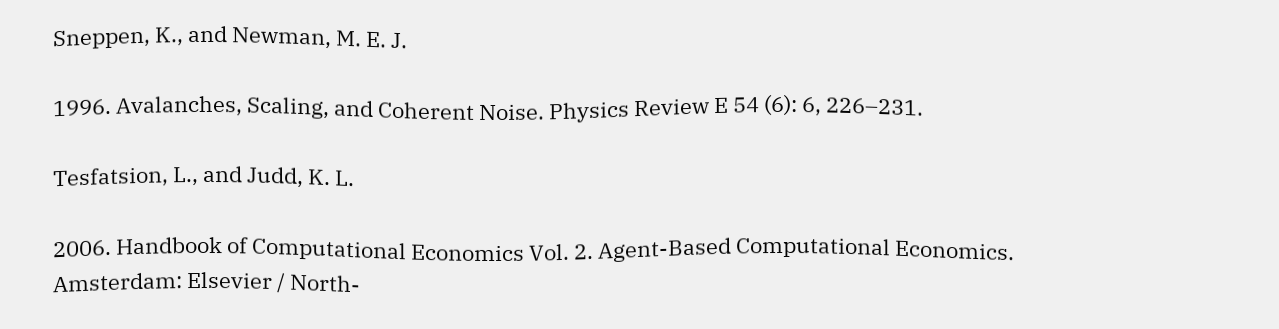Sneppen, K., and Newman, M. E. J.

1996. Avalanches, Scaling, and Coherent Noise. Physics Review E 54 (6): 6, 226–231.

Tesfatsion, L., and Judd, K. L.

2006. Handbook of Computational Economics Vol. 2. Agent-Based Computational Economics. Amsterdam: Elsevier / North-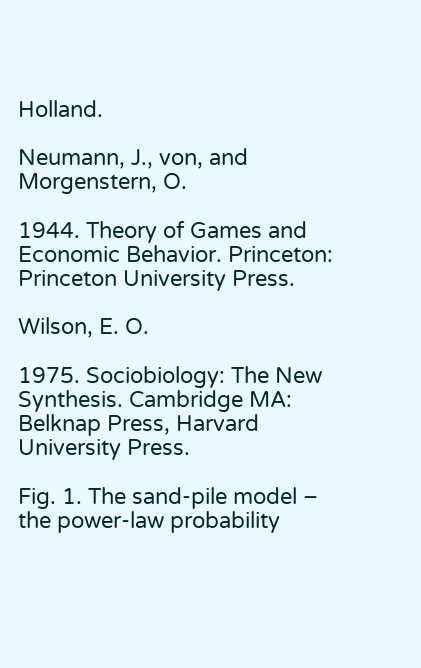Holland.

Neumann, J., von, and Morgenstern, O.

1944. Theory of Games and Economic Behavior. Princeton: Princeton University Press.

Wilson, E. O.

1975. Sociobiology: The New Synthesis. Cambridge MA: Belknap Press, Harvard University Press.

Fig. 1. The sand-pile model – the power-law probability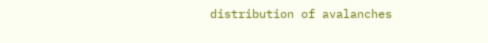distribution of avalanches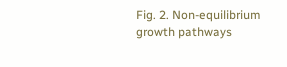Fig. 2. Non-equilibrium growth pathways